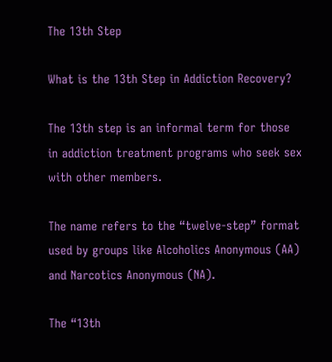The 13th Step

What is the 13th Step in Addiction Recovery?

The 13th step is an informal term for those in addiction treatment programs who seek sex with other members.

The name refers to the “twelve-step” format used by groups like Alcoholics Anonymous (AA) and Narcotics Anonymous (NA).

The “13th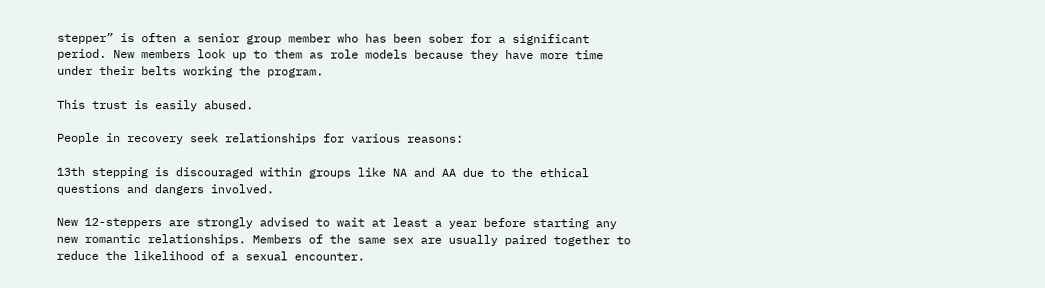stepper” is often a senior group member who has been sober for a significant period. New members look up to them as role models because they have more time under their belts working the program.

This trust is easily abused.

People in recovery seek relationships for various reasons:

13th stepping is discouraged within groups like NA and AA due to the ethical questions and dangers involved.

New 12-steppers are strongly advised to wait at least a year before starting any new romantic relationships. Members of the same sex are usually paired together to reduce the likelihood of a sexual encounter.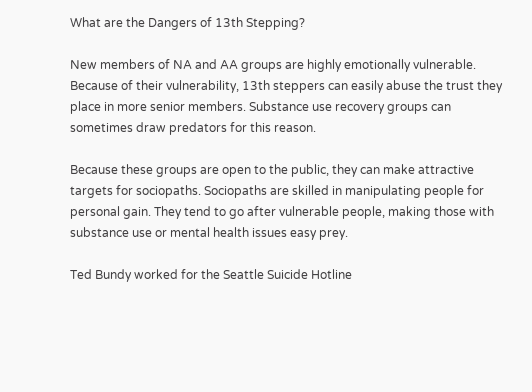What are the Dangers of 13th Stepping?

New members of NA and AA groups are highly emotionally vulnerable. Because of their vulnerability, 13th steppers can easily abuse the trust they place in more senior members. Substance use recovery groups can sometimes draw predators for this reason.

Because these groups are open to the public, they can make attractive targets for sociopaths. Sociopaths are skilled in manipulating people for personal gain. They tend to go after vulnerable people, making those with substance use or mental health issues easy prey.

Ted Bundy worked for the Seattle Suicide Hotline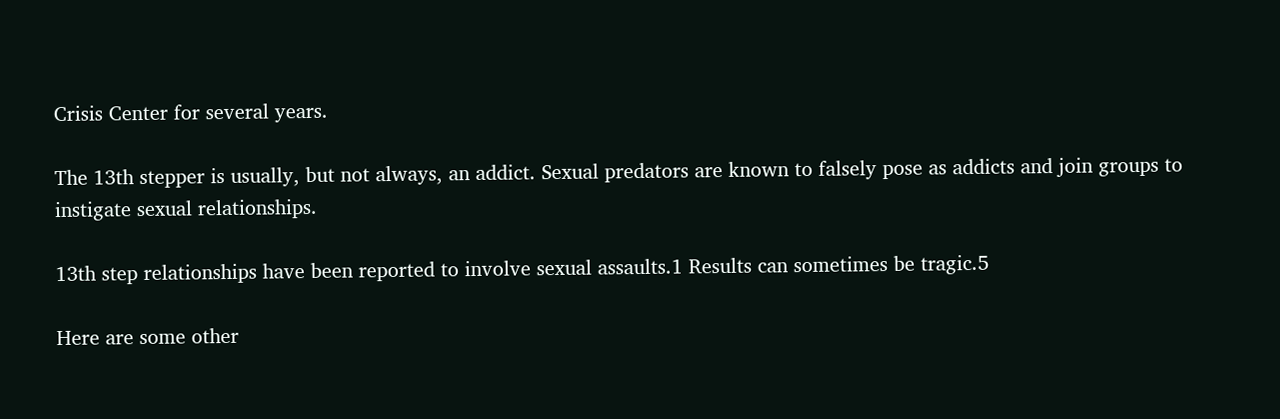Crisis Center for several years.

The 13th stepper is usually, but not always, an addict. Sexual predators are known to falsely pose as addicts and join groups to instigate sexual relationships.

13th step relationships have been reported to involve sexual assaults.1 Results can sometimes be tragic.5

Here are some other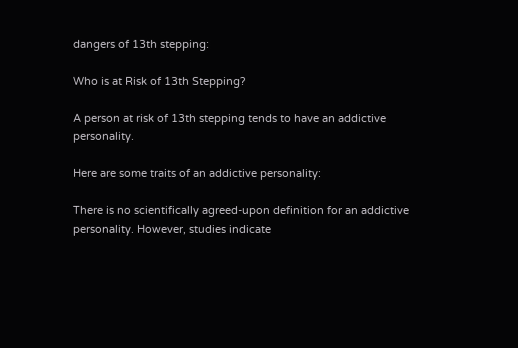dangers of 13th stepping:

Who is at Risk of 13th Stepping?

A person at risk of 13th stepping tends to have an addictive personality.

Here are some traits of an addictive personality:

There is no scientifically agreed-upon definition for an addictive personality. However, studies indicate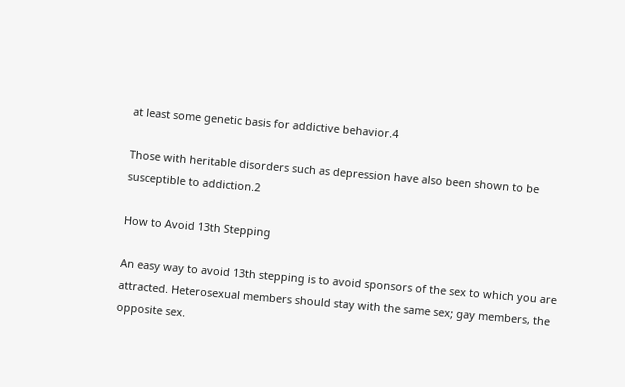at least some genetic basis for addictive behavior.4

Those with heritable disorders such as depression have also been shown to be susceptible to addiction.2

How to Avoid 13th Stepping

An easy way to avoid 13th stepping is to avoid sponsors of the sex to which you are attracted. Heterosexual members should stay with the same sex; gay members, the opposite sex.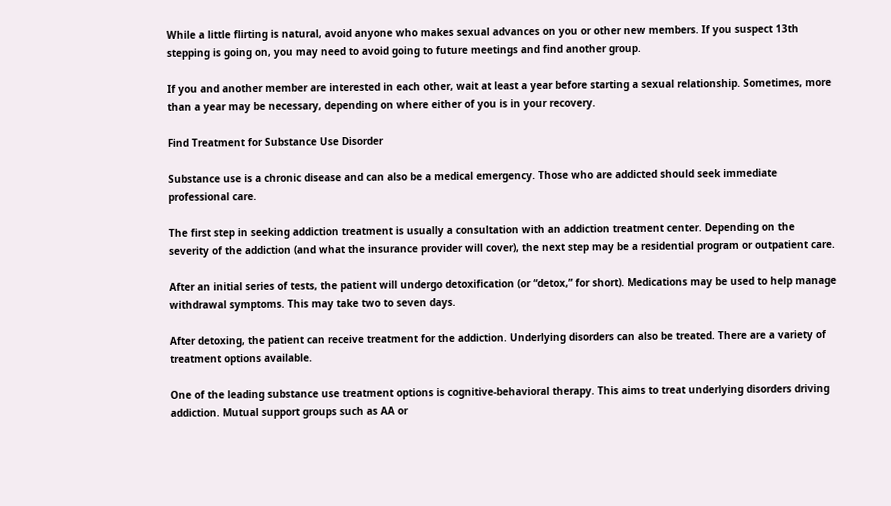While a little flirting is natural, avoid anyone who makes sexual advances on you or other new members. If you suspect 13th stepping is going on, you may need to avoid going to future meetings and find another group.

If you and another member are interested in each other, wait at least a year before starting a sexual relationship. Sometimes, more than a year may be necessary, depending on where either of you is in your recovery.

Find Treatment for Substance Use Disorder

Substance use is a chronic disease and can also be a medical emergency. Those who are addicted should seek immediate professional care.

The first step in seeking addiction treatment is usually a consultation with an addiction treatment center. Depending on the severity of the addiction (and what the insurance provider will cover), the next step may be a residential program or outpatient care.

After an initial series of tests, the patient will undergo detoxification (or “detox,” for short). Medications may be used to help manage withdrawal symptoms. This may take two to seven days.

After detoxing, the patient can receive treatment for the addiction. Underlying disorders can also be treated. There are a variety of treatment options available.

One of the leading substance use treatment options is cognitive-behavioral therapy. This aims to treat underlying disorders driving addiction. Mutual support groups such as AA or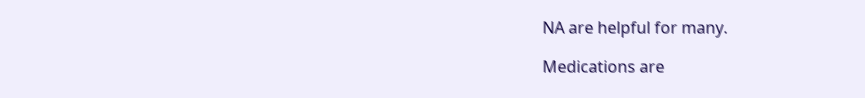NA are helpful for many.

Medications are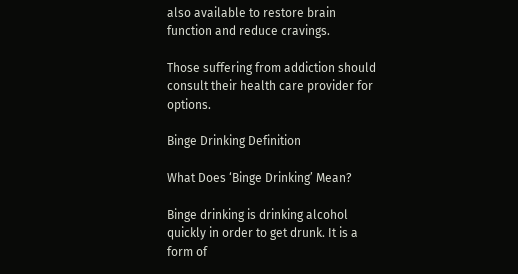also available to restore brain function and reduce cravings.

Those suffering from addiction should consult their health care provider for options.

Binge Drinking Definition

What Does ‘Binge Drinking’ Mean?

Binge drinking is drinking alcohol quickly in order to get drunk. It is a form of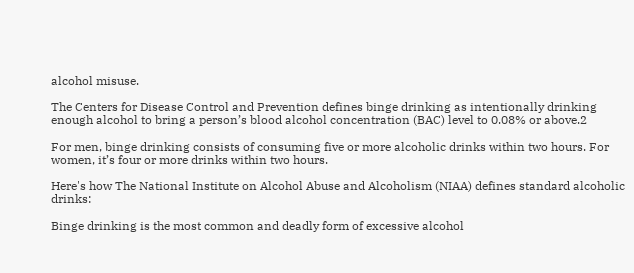alcohol misuse.

The Centers for Disease Control and Prevention defines binge drinking as intentionally drinking enough alcohol to bring a person’s blood alcohol concentration (BAC) level to 0.08% or above.2

For men, binge drinking consists of consuming five or more alcoholic drinks within two hours. For women, it’s four or more drinks within two hours.

Here's how The National Institute on Alcohol Abuse and Alcoholism (NIAA) defines standard alcoholic drinks:

Binge drinking is the most common and deadly form of excessive alcohol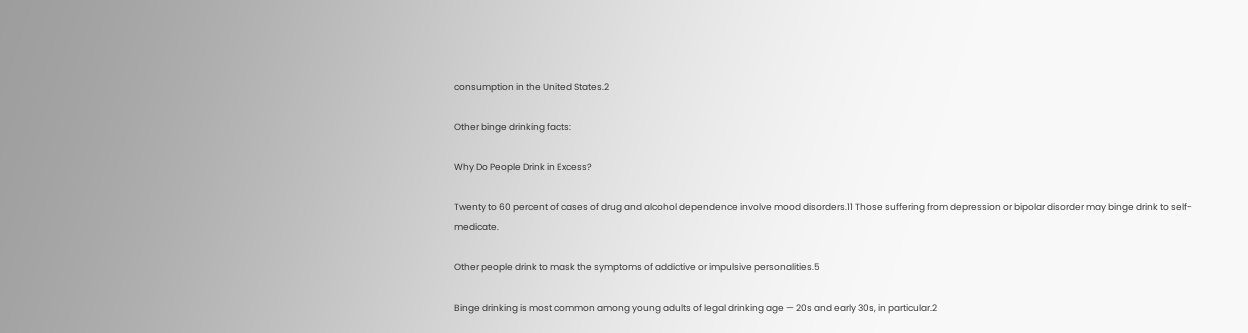consumption in the United States.2

Other binge drinking facts:

Why Do People Drink in Excess?

Twenty to 60 percent of cases of drug and alcohol dependence involve mood disorders.11 Those suffering from depression or bipolar disorder may binge drink to self-medicate.

Other people drink to mask the symptoms of addictive or impulsive personalities.5

Binge drinking is most common among young adults of legal drinking age — 20s and early 30s, in particular.2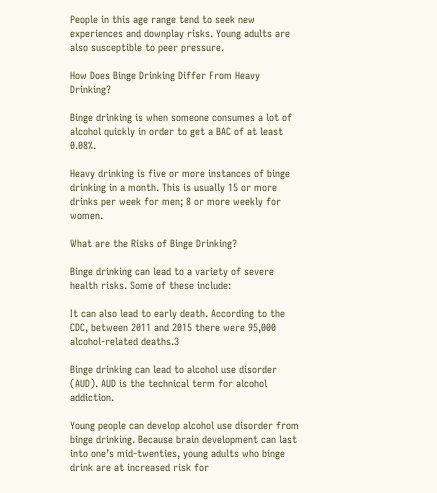People in this age range tend to seek new experiences and downplay risks. Young adults are also susceptible to peer pressure.

How Does Binge Drinking Differ From Heavy Drinking?

Binge drinking is when someone consumes a lot of alcohol quickly in order to get a BAC of at least 0.08%.

Heavy drinking is five or more instances of binge drinking in a month. This is usually 15 or more drinks per week for men; 8 or more weekly for women.

What are the Risks of Binge Drinking?

Binge drinking can lead to a variety of severe health risks. Some of these include:

It can also lead to early death. According to the CDC, between 2011 and 2015 there were 95,000 alcohol-related deaths.3

Binge drinking can lead to alcohol use disorder (AUD). AUD is the technical term for alcohol addiction.

Young people can develop alcohol use disorder from binge drinking. Because brain development can last into one’s mid-twenties, young adults who binge drink are at increased risk for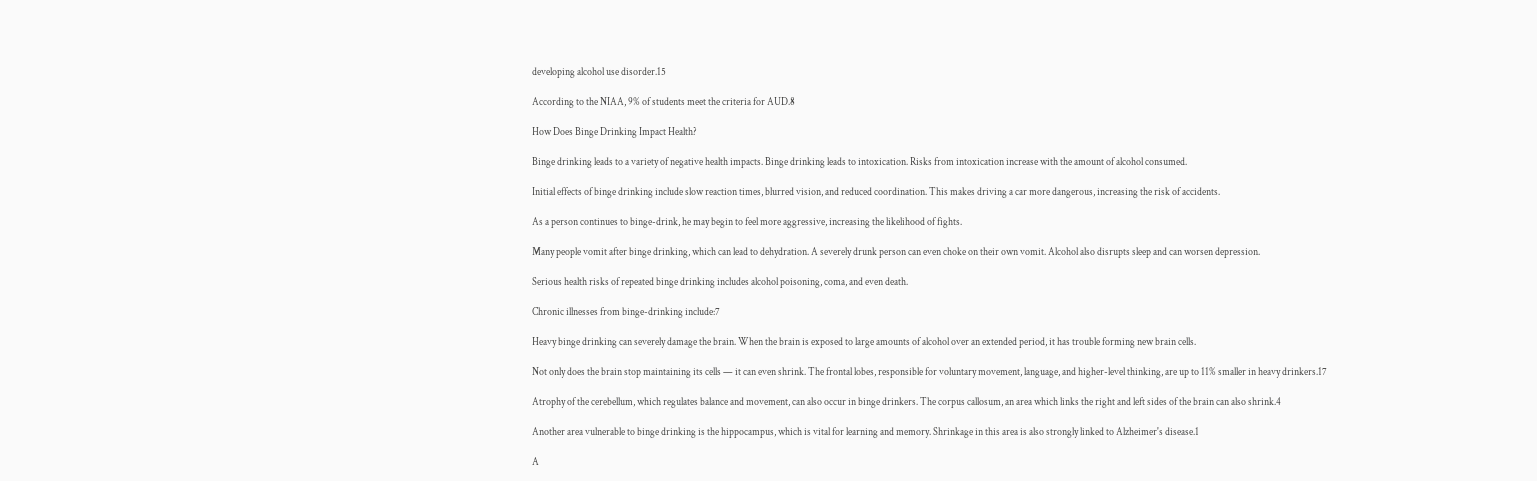developing alcohol use disorder.15

According to the NIAA, 9% of students meet the criteria for AUD.8

How Does Binge Drinking Impact Health?

Binge drinking leads to a variety of negative health impacts. Binge drinking leads to intoxication. Risks from intoxication increase with the amount of alcohol consumed.

Initial effects of binge drinking include slow reaction times, blurred vision, and reduced coordination. This makes driving a car more dangerous, increasing the risk of accidents.

As a person continues to binge-drink, he may begin to feel more aggressive, increasing the likelihood of fights.

Many people vomit after binge drinking, which can lead to dehydration. A severely drunk person can even choke on their own vomit. Alcohol also disrupts sleep and can worsen depression.

Serious health risks of repeated binge drinking includes alcohol poisoning, coma, and even death.

Chronic illnesses from binge-drinking include:7

Heavy binge drinking can severely damage the brain. When the brain is exposed to large amounts of alcohol over an extended period, it has trouble forming new brain cells.

Not only does the brain stop maintaining its cells — it can even shrink. The frontal lobes, responsible for voluntary movement, language, and higher-level thinking, are up to 11% smaller in heavy drinkers.17

Atrophy of the cerebellum, which regulates balance and movement, can also occur in binge drinkers. The corpus callosum, an area which links the right and left sides of the brain can also shrink.4

Another area vulnerable to binge drinking is the hippocampus, which is vital for learning and memory. Shrinkage in this area is also strongly linked to Alzheimer's disease.1

A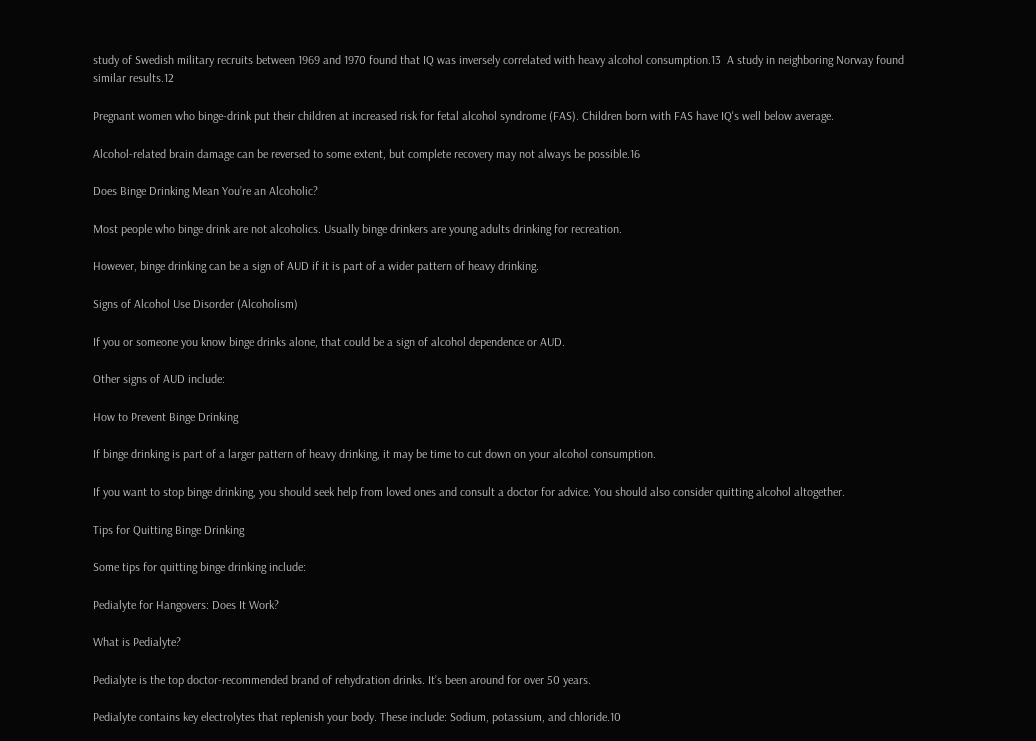study of Swedish military recruits between 1969 and 1970 found that IQ was inversely correlated with heavy alcohol consumption.13  A study in neighboring Norway found similar results.12

Pregnant women who binge-drink put their children at increased risk for fetal alcohol syndrome (FAS). Children born with FAS have IQ's well below average.

Alcohol-related brain damage can be reversed to some extent, but complete recovery may not always be possible.16

Does Binge Drinking Mean You’re an Alcoholic?

Most people who binge drink are not alcoholics. Usually binge drinkers are young adults drinking for recreation.

However, binge drinking can be a sign of AUD if it is part of a wider pattern of heavy drinking.

Signs of Alcohol Use Disorder (Alcoholism)

If you or someone you know binge drinks alone, that could be a sign of alcohol dependence or AUD.

Other signs of AUD include:

How to Prevent Binge Drinking

If binge drinking is part of a larger pattern of heavy drinking, it may be time to cut down on your alcohol consumption.

If you want to stop binge drinking, you should seek help from loved ones and consult a doctor for advice. You should also consider quitting alcohol altogether.

Tips for Quitting Binge Drinking

Some tips for quitting binge drinking include:

Pedialyte for Hangovers: Does It Work?

What is Pedialyte?

Pedialyte is the top doctor-recommended brand of rehydration drinks. It’s been around for over 50 years.

Pedialyte contains key electrolytes that replenish your body. These include: Sodium, potassium, and chloride.10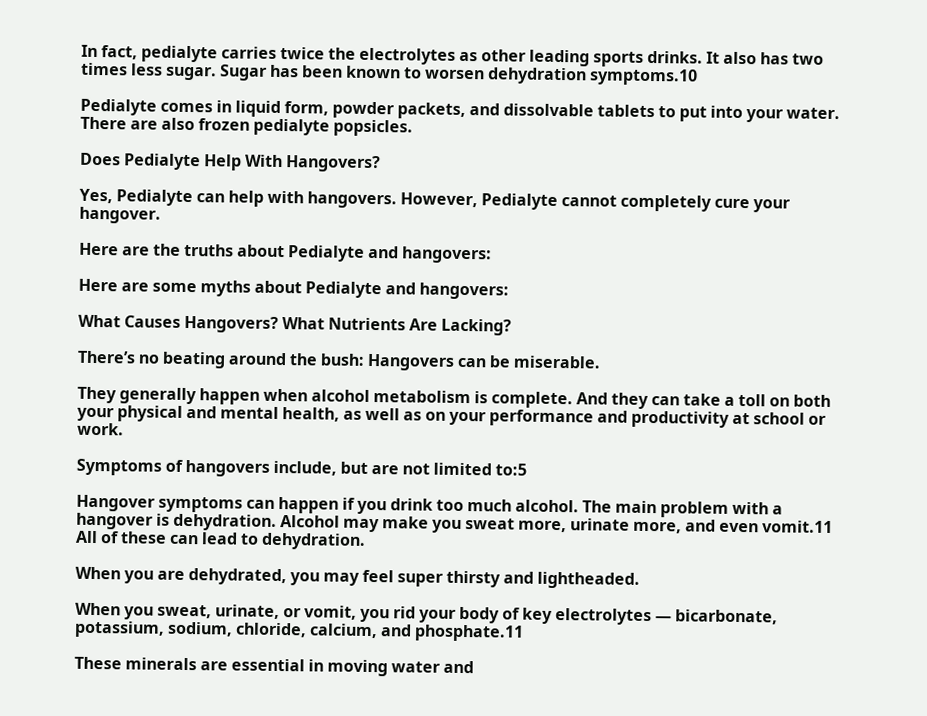In fact, pedialyte carries twice the electrolytes as other leading sports drinks. It also has two times less sugar. Sugar has been known to worsen dehydration symptoms.10

Pedialyte comes in liquid form, powder packets, and dissolvable tablets to put into your water. There are also frozen pedialyte popsicles.

Does Pedialyte Help With Hangovers?

Yes, Pedialyte can help with hangovers. However, Pedialyte cannot completely cure your hangover.

Here are the truths about Pedialyte and hangovers:

Here are some myths about Pedialyte and hangovers:

What Causes Hangovers? What Nutrients Are Lacking?

There’s no beating around the bush: Hangovers can be miserable.

They generally happen when alcohol metabolism is complete. And they can take a toll on both your physical and mental health, as well as on your performance and productivity at school or work.

Symptoms of hangovers include, but are not limited to:5

Hangover symptoms can happen if you drink too much alcohol. The main problem with a hangover is dehydration. Alcohol may make you sweat more, urinate more, and even vomit.11 All of these can lead to dehydration.

When you are dehydrated, you may feel super thirsty and lightheaded.

When you sweat, urinate, or vomit, you rid your body of key electrolytes — bicarbonate, potassium, sodium, chloride, calcium, and phosphate.11

These minerals are essential in moving water and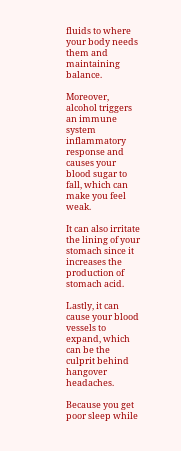fluids to where your body needs them and maintaining balance.

Moreover, alcohol triggers an immune system inflammatory response and causes your blood sugar to fall, which can make you feel weak.

It can also irritate the lining of your stomach since it increases the production of stomach acid.

Lastly, it can cause your blood vessels to expand, which can be the culprit behind hangover headaches.

Because you get poor sleep while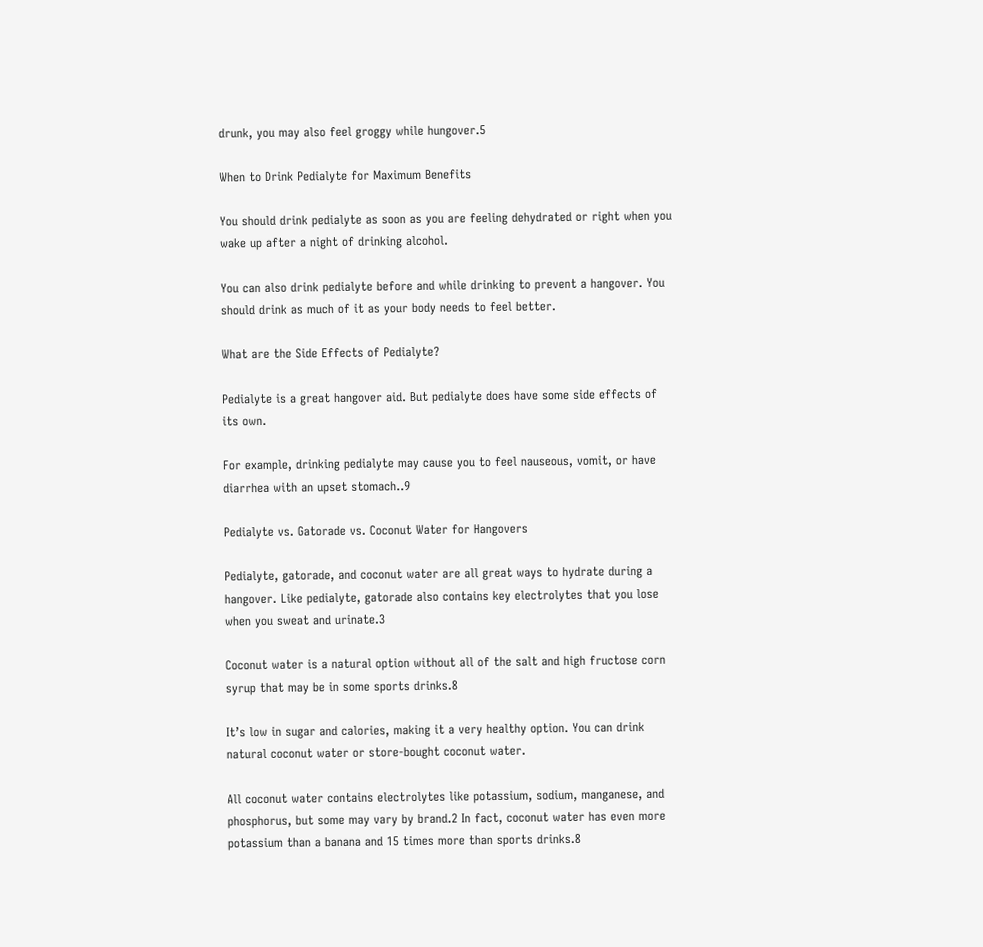drunk, you may also feel groggy while hungover.5

When to Drink Pedialyte for Maximum Benefits

You should drink pedialyte as soon as you are feeling dehydrated or right when you wake up after a night of drinking alcohol.

You can also drink pedialyte before and while drinking to prevent a hangover. You should drink as much of it as your body needs to feel better.

What are the Side Effects of Pedialyte?

Pedialyte is a great hangover aid. But pedialyte does have some side effects of its own.

For example, drinking pedialyte may cause you to feel nauseous, vomit, or have diarrhea with an upset stomach..9

Pedialyte vs. Gatorade vs. Coconut Water for Hangovers

Pedialyte, gatorade, and coconut water are all great ways to hydrate during a hangover. Like pedialyte, gatorade also contains key electrolytes that you lose when you sweat and urinate.3

Coconut water is a natural option without all of the salt and high fructose corn syrup that may be in some sports drinks.8

It’s low in sugar and calories, making it a very healthy option. You can drink natural coconut water or store-bought coconut water.

All coconut water contains electrolytes like potassium, sodium, manganese, and phosphorus, but some may vary by brand.2 In fact, coconut water has even more potassium than a banana and 15 times more than sports drinks.8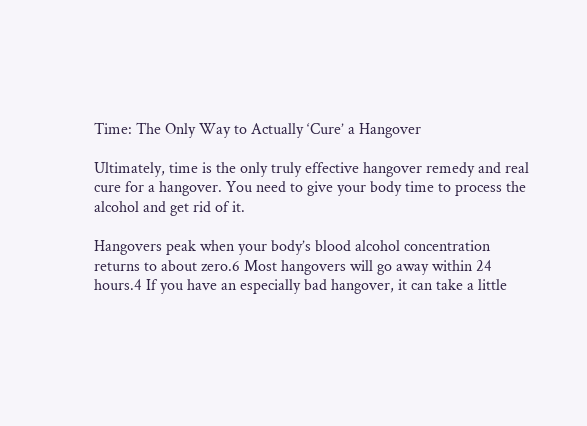Time: The Only Way to Actually ‘Cure’ a Hangover

Ultimately, time is the only truly effective hangover remedy and real cure for a hangover. You need to give your body time to process the alcohol and get rid of it.

Hangovers peak when your body’s blood alcohol concentration returns to about zero.6 Most hangovers will go away within 24 hours.4 If you have an especially bad hangover, it can take a little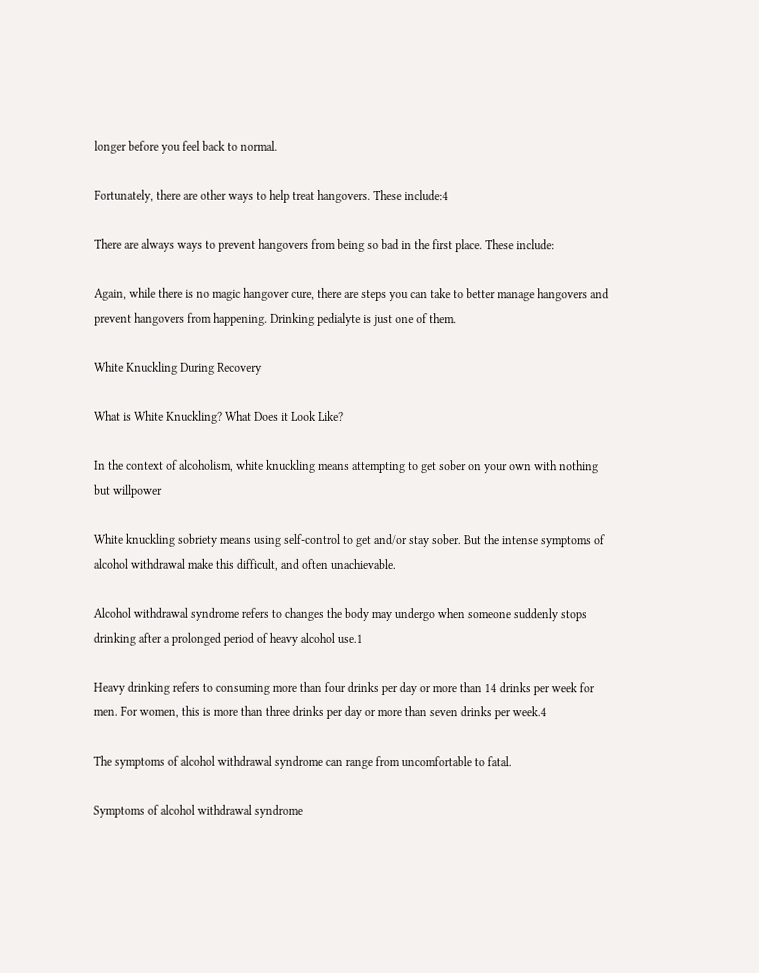longer before you feel back to normal.

Fortunately, there are other ways to help treat hangovers. These include:4

There are always ways to prevent hangovers from being so bad in the first place. These include:

Again, while there is no magic hangover cure, there are steps you can take to better manage hangovers and prevent hangovers from happening. Drinking pedialyte is just one of them.

White Knuckling During Recovery

What is White Knuckling? What Does it Look Like?

In the context of alcoholism, white knuckling means attempting to get sober on your own with nothing but willpower

White knuckling sobriety means using self-control to get and/or stay sober. But the intense symptoms of alcohol withdrawal make this difficult, and often unachievable.

Alcohol withdrawal syndrome refers to changes the body may undergo when someone suddenly stops drinking after a prolonged period of heavy alcohol use.1

Heavy drinking refers to consuming more than four drinks per day or more than 14 drinks per week for men. For women, this is more than three drinks per day or more than seven drinks per week.4

The symptoms of alcohol withdrawal syndrome can range from uncomfortable to fatal.

Symptoms of alcohol withdrawal syndrome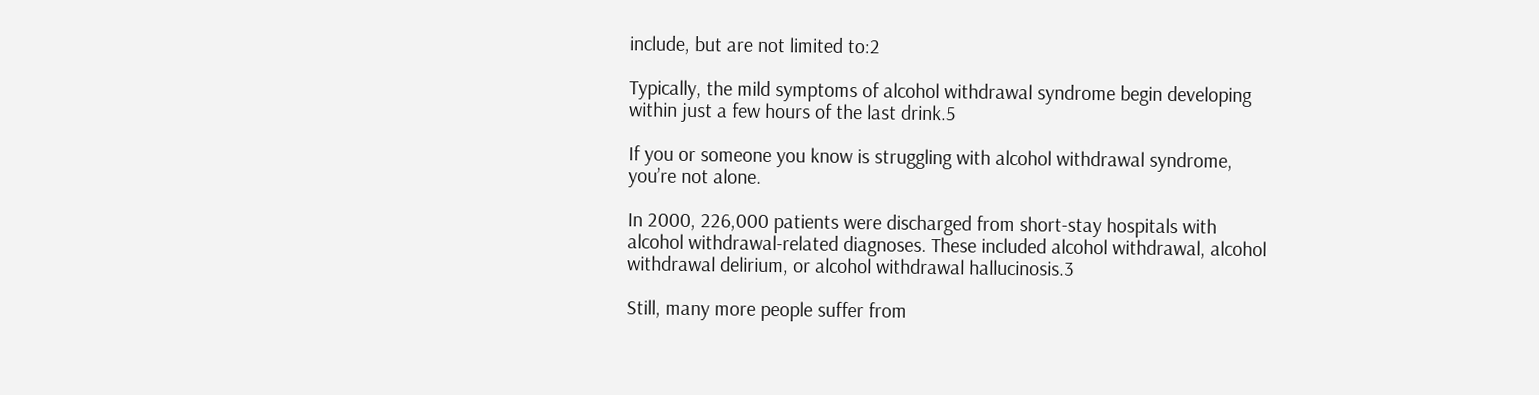include, but are not limited to:2

Typically, the mild symptoms of alcohol withdrawal syndrome begin developing within just a few hours of the last drink.5

If you or someone you know is struggling with alcohol withdrawal syndrome, you’re not alone.

In 2000, 226,000 patients were discharged from short-stay hospitals with alcohol withdrawal-related diagnoses. These included alcohol withdrawal, alcohol withdrawal delirium, or alcohol withdrawal hallucinosis.3

Still, many more people suffer from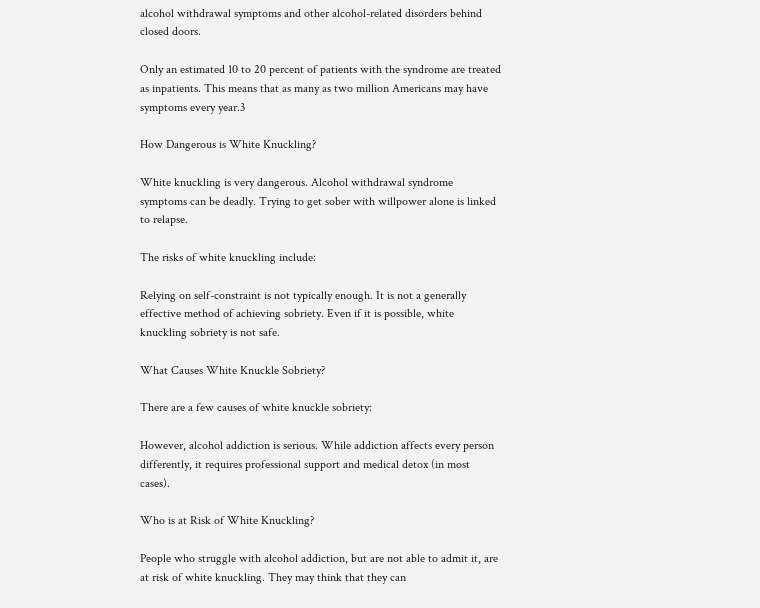alcohol withdrawal symptoms and other alcohol-related disorders behind closed doors.

Only an estimated 10 to 20 percent of patients with the syndrome are treated as inpatients. This means that as many as two million Americans may have symptoms every year.3

How Dangerous is White Knuckling?

White knuckling is very dangerous. Alcohol withdrawal syndrome symptoms can be deadly. Trying to get sober with willpower alone is linked to relapse.

The risks of white knuckling include:

Relying on self-constraint is not typically enough. It is not a generally effective method of achieving sobriety. Even if it is possible, white knuckling sobriety is not safe.

What Causes White Knuckle Sobriety?

There are a few causes of white knuckle sobriety:

However, alcohol addiction is serious. While addiction affects every person differently, it requires professional support and medical detox (in most cases).

Who is at Risk of White Knuckling?

People who struggle with alcohol addiction, but are not able to admit it, are at risk of white knuckling. They may think that they can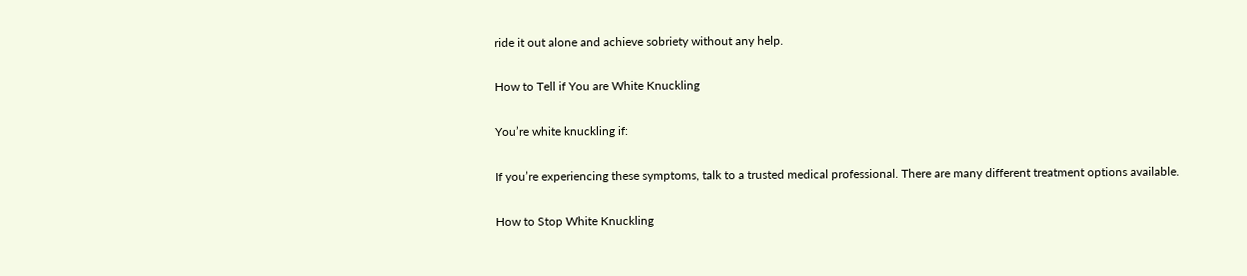ride it out alone and achieve sobriety without any help.

How to Tell if You are White Knuckling

You’re white knuckling if:

If you’re experiencing these symptoms, talk to a trusted medical professional. There are many different treatment options available.

How to Stop White Knuckling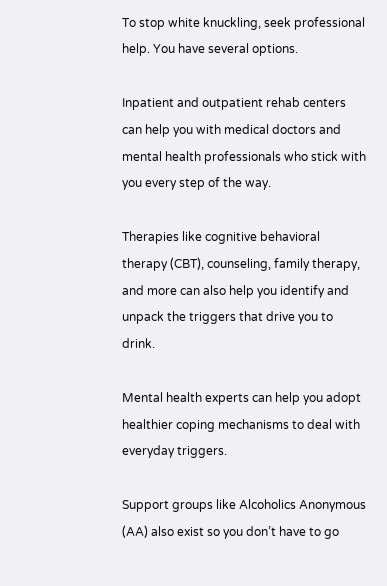To stop white knuckling, seek professional help. You have several options.

Inpatient and outpatient rehab centers can help you with medical doctors and mental health professionals who stick with you every step of the way.

Therapies like cognitive behavioral therapy (CBT), counseling, family therapy, and more can also help you identify and unpack the triggers that drive you to drink.

Mental health experts can help you adopt healthier coping mechanisms to deal with everyday triggers.

Support groups like Alcoholics Anonymous (AA) also exist so you don’t have to go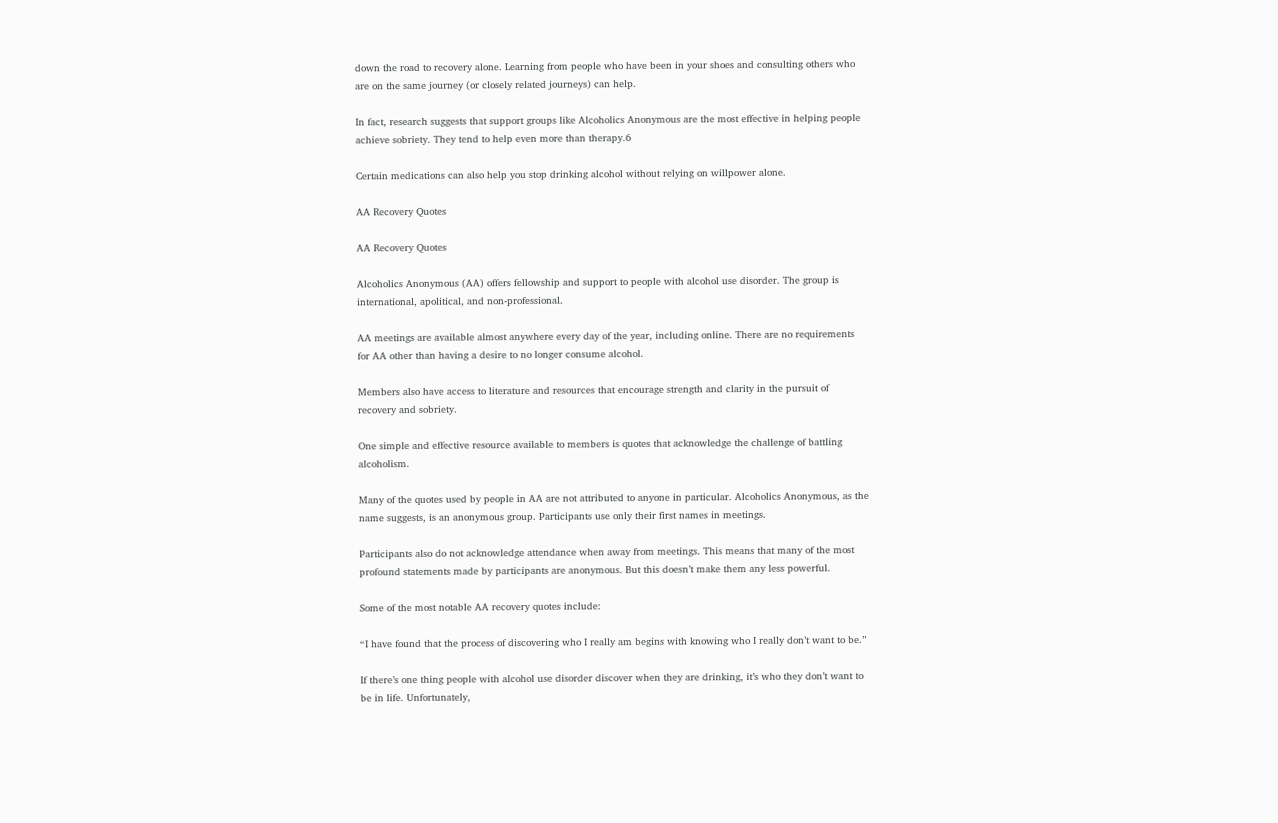down the road to recovery alone. Learning from people who have been in your shoes and consulting others who are on the same journey (or closely related journeys) can help.

In fact, research suggests that support groups like Alcoholics Anonymous are the most effective in helping people achieve sobriety. They tend to help even more than therapy.6

Certain medications can also help you stop drinking alcohol without relying on willpower alone.

AA Recovery Quotes

AA Recovery Quotes

Alcoholics Anonymous (AA) offers fellowship and support to people with alcohol use disorder. The group is international, apolitical, and non-professional.

AA meetings are available almost anywhere every day of the year, including online. There are no requirements for AA other than having a desire to no longer consume alcohol.

Members also have access to literature and resources that encourage strength and clarity in the pursuit of recovery and sobriety.

One simple and effective resource available to members is quotes that acknowledge the challenge of battling alcoholism.

Many of the quotes used by people in AA are not attributed to anyone in particular. Alcoholics Anonymous, as the name suggests, is an anonymous group. Participants use only their first names in meetings.

Participants also do not acknowledge attendance when away from meetings. This means that many of the most profound statements made by participants are anonymous. But this doesn’t make them any less powerful.

Some of the most notable AA recovery quotes include:

“I have found that the process of discovering who I really am begins with knowing who I really don’t want to be.”

If there’s one thing people with alcohol use disorder discover when they are drinking, it’s who they don’t want to be in life. Unfortunately,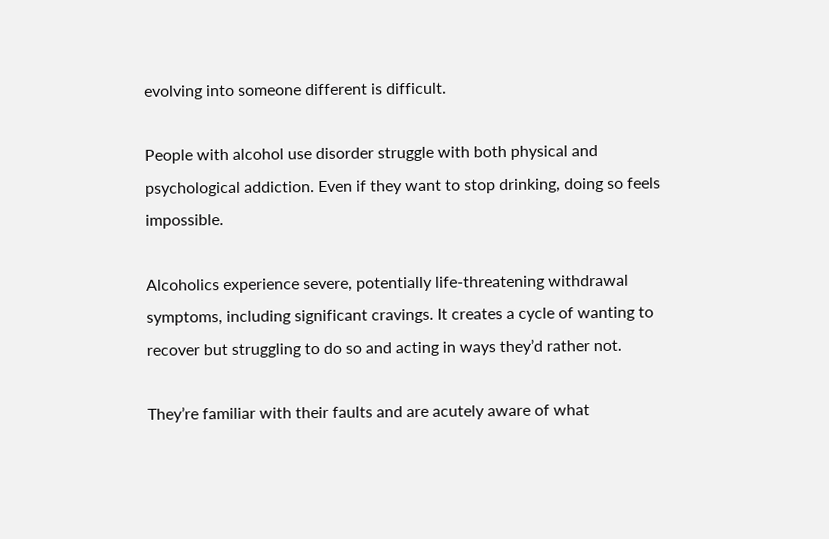evolving into someone different is difficult.

People with alcohol use disorder struggle with both physical and psychological addiction. Even if they want to stop drinking, doing so feels impossible.

Alcoholics experience severe, potentially life-threatening withdrawal symptoms, including significant cravings. It creates a cycle of wanting to recover but struggling to do so and acting in ways they’d rather not.

They’re familiar with their faults and are acutely aware of what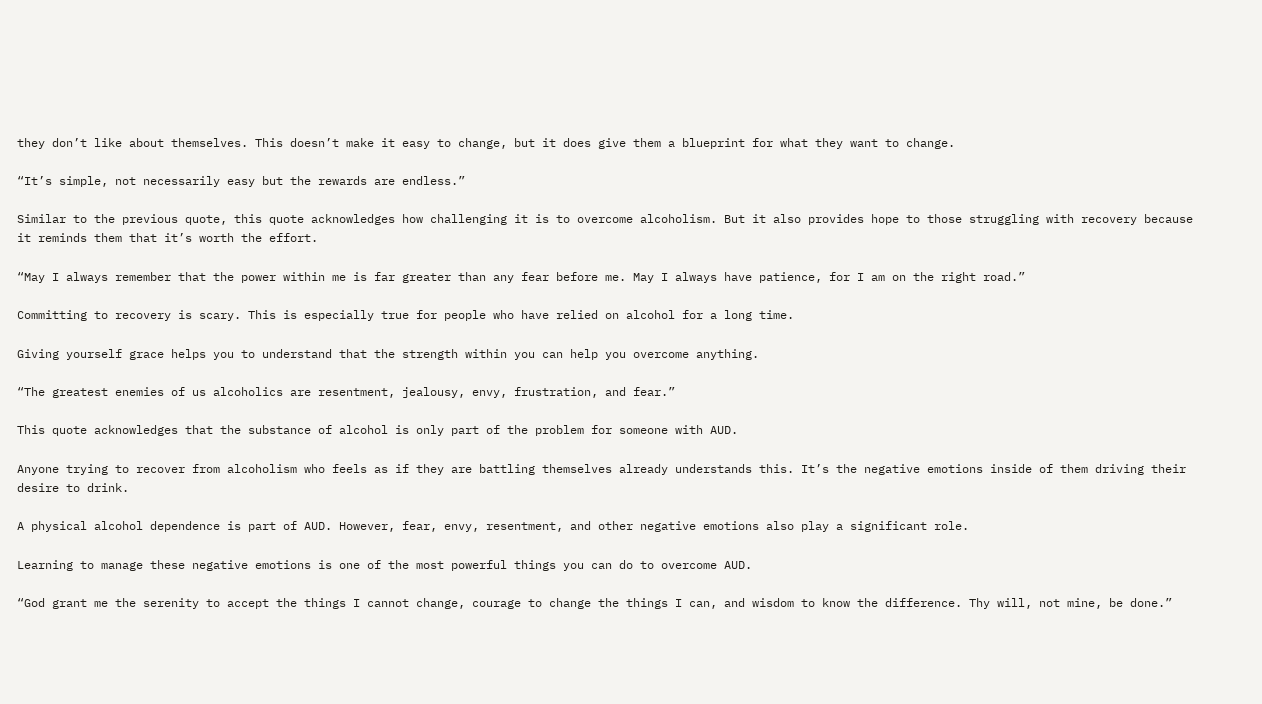they don’t like about themselves. This doesn’t make it easy to change, but it does give them a blueprint for what they want to change.

“It’s simple, not necessarily easy but the rewards are endless.”

Similar to the previous quote, this quote acknowledges how challenging it is to overcome alcoholism. But it also provides hope to those struggling with recovery because it reminds them that it’s worth the effort.

“May I always remember that the power within me is far greater than any fear before me. May I always have patience, for I am on the right road.”

Committing to recovery is scary. This is especially true for people who have relied on alcohol for a long time.

Giving yourself grace helps you to understand that the strength within you can help you overcome anything.

“The greatest enemies of us alcoholics are resentment, jealousy, envy, frustration, and fear.”

This quote acknowledges that the substance of alcohol is only part of the problem for someone with AUD.

Anyone trying to recover from alcoholism who feels as if they are battling themselves already understands this. It’s the negative emotions inside of them driving their desire to drink.

A physical alcohol dependence is part of AUD. However, fear, envy, resentment, and other negative emotions also play a significant role.

Learning to manage these negative emotions is one of the most powerful things you can do to overcome AUD.

“God grant me the serenity to accept the things I cannot change, courage to change the things I can, and wisdom to know the difference. Thy will, not mine, be done.”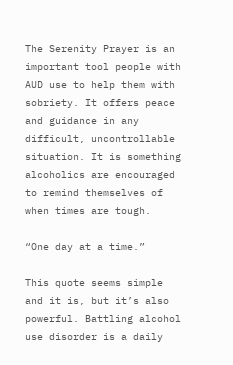The Serenity Prayer is an important tool people with AUD use to help them with sobriety. It offers peace and guidance in any difficult, uncontrollable situation. It is something alcoholics are encouraged to remind themselves of when times are tough.

“One day at a time.”

This quote seems simple and it is, but it’s also powerful. Battling alcohol use disorder is a daily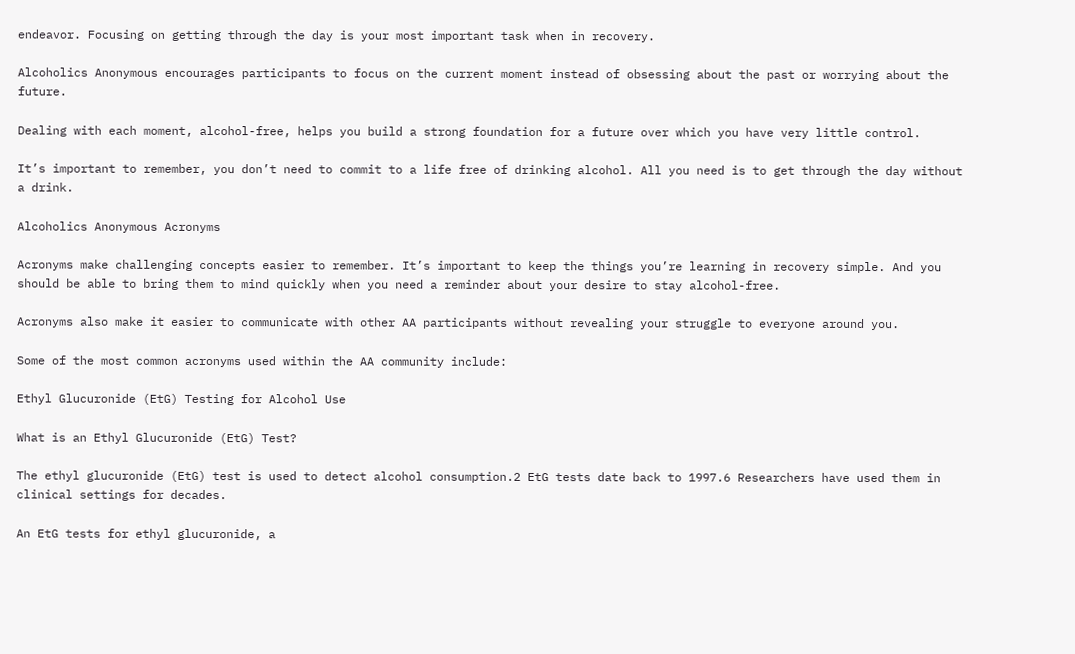endeavor. Focusing on getting through the day is your most important task when in recovery.

Alcoholics Anonymous encourages participants to focus on the current moment instead of obsessing about the past or worrying about the future.

Dealing with each moment, alcohol-free, helps you build a strong foundation for a future over which you have very little control.

It’s important to remember, you don’t need to commit to a life free of drinking alcohol. All you need is to get through the day without a drink.

Alcoholics Anonymous Acronyms

Acronyms make challenging concepts easier to remember. It’s important to keep the things you’re learning in recovery simple. And you should be able to bring them to mind quickly when you need a reminder about your desire to stay alcohol-free.

Acronyms also make it easier to communicate with other AA participants without revealing your struggle to everyone around you.

Some of the most common acronyms used within the AA community include:

Ethyl Glucuronide (EtG) Testing for Alcohol Use

What is an Ethyl Glucuronide (EtG) Test?

The ethyl glucuronide (EtG) test is used to detect alcohol consumption.2 EtG tests date back to 1997.6 Researchers have used them in clinical settings for decades.

An EtG tests for ethyl glucuronide, a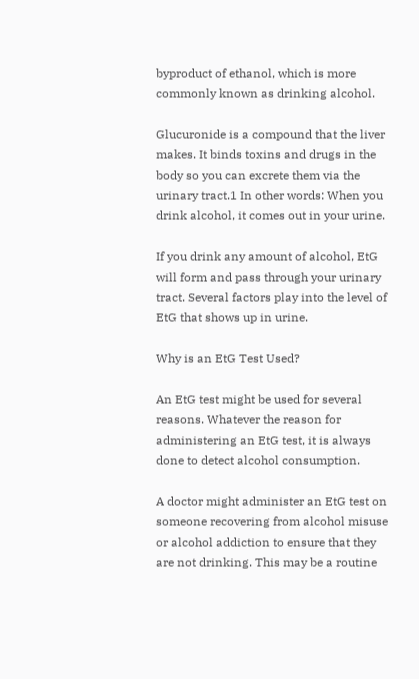byproduct of ethanol, which is more commonly known as drinking alcohol.

Glucuronide is a compound that the liver makes. It binds toxins and drugs in the body so you can excrete them via the urinary tract.1 In other words: When you drink alcohol, it comes out in your urine.

If you drink any amount of alcohol, EtG will form and pass through your urinary tract. Several factors play into the level of EtG that shows up in urine.

Why is an EtG Test Used?

An EtG test might be used for several reasons. Whatever the reason for administering an EtG test, it is always done to detect alcohol consumption.

A doctor might administer an EtG test on someone recovering from alcohol misuse or alcohol addiction to ensure that they are not drinking. This may be a routine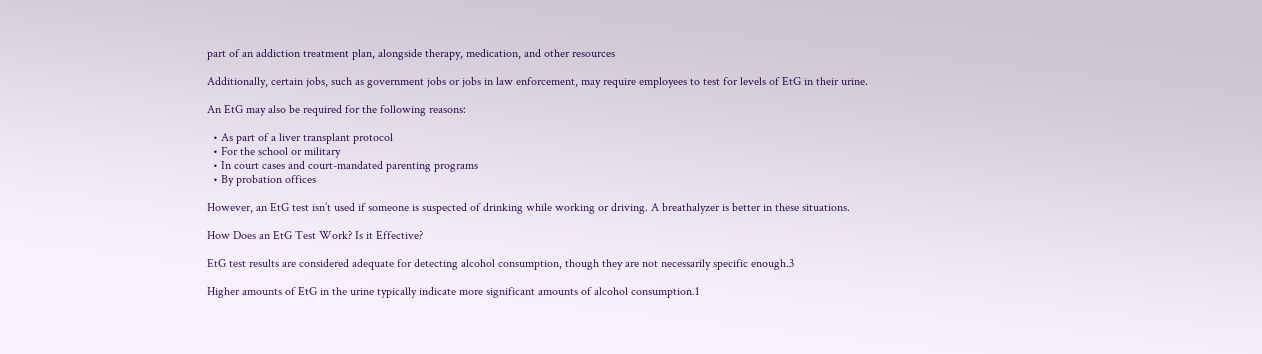part of an addiction treatment plan, alongside therapy, medication, and other resources

Additionally, certain jobs, such as government jobs or jobs in law enforcement, may require employees to test for levels of EtG in their urine.

An EtG may also be required for the following reasons:

  • As part of a liver transplant protocol
  • For the school or military
  • In court cases and court-mandated parenting programs
  • By probation offices

However, an EtG test isn’t used if someone is suspected of drinking while working or driving. A breathalyzer is better in these situations.

How Does an EtG Test Work? Is it Effective?

EtG test results are considered adequate for detecting alcohol consumption, though they are not necessarily specific enough.3

Higher amounts of EtG in the urine typically indicate more significant amounts of alcohol consumption.1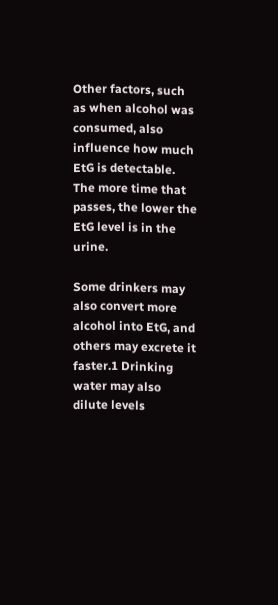Other factors, such as when alcohol was consumed, also influence how much EtG is detectable. The more time that passes, the lower the EtG level is in the urine.

Some drinkers may also convert more alcohol into EtG, and others may excrete it faster.1 Drinking water may also dilute levels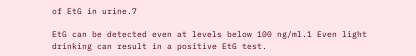of EtG in urine.7

EtG can be detected even at levels below 100 ng/ml.1 Even light drinking can result in a positive EtG test.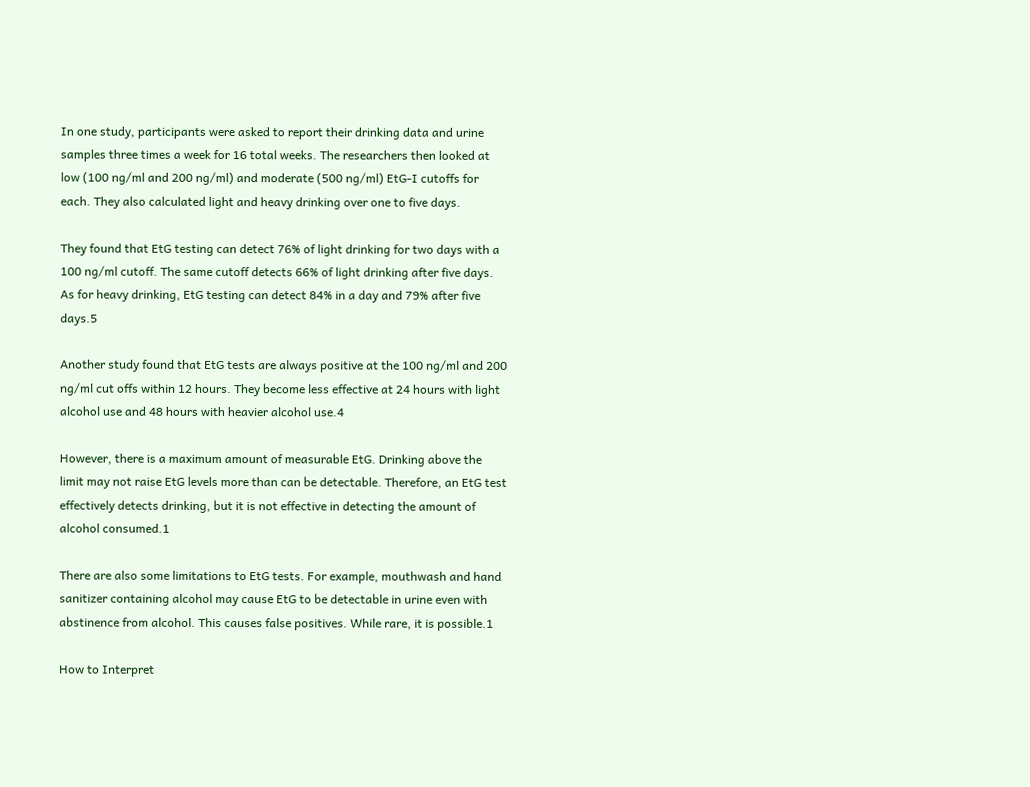In one study, participants were asked to report their drinking data and urine samples three times a week for 16 total weeks. The researchers then looked at low (100 ng/ml and 200 ng/ml) and moderate (500 ng/ml) EtG-I cutoffs for each. They also calculated light and heavy drinking over one to five days.

They found that EtG testing can detect 76% of light drinking for two days with a 100 ng/ml cutoff. The same cutoff detects 66% of light drinking after five days. As for heavy drinking, EtG testing can detect 84% in a day and 79% after five days.5

Another study found that EtG tests are always positive at the 100 ng/ml and 200 ng/ml cut offs within 12 hours. They become less effective at 24 hours with light alcohol use and 48 hours with heavier alcohol use.4

However, there is a maximum amount of measurable EtG. Drinking above the limit may not raise EtG levels more than can be detectable. Therefore, an EtG test effectively detects drinking, but it is not effective in detecting the amount of alcohol consumed.1

There are also some limitations to EtG tests. For example, mouthwash and hand sanitizer containing alcohol may cause EtG to be detectable in urine even with abstinence from alcohol. This causes false positives. While rare, it is possible.1

How to Interpret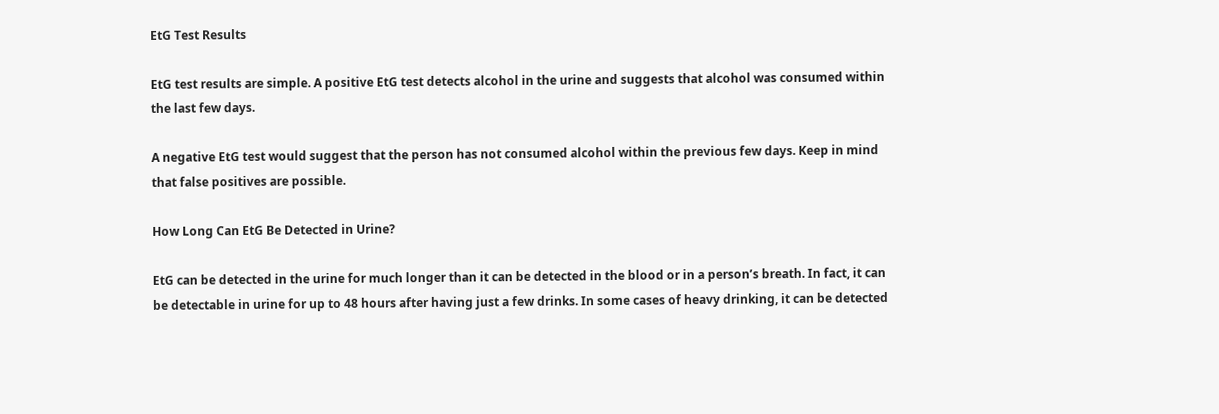EtG Test Results

EtG test results are simple. A positive EtG test detects alcohol in the urine and suggests that alcohol was consumed within the last few days.

A negative EtG test would suggest that the person has not consumed alcohol within the previous few days. Keep in mind that false positives are possible.

How Long Can EtG Be Detected in Urine?

EtG can be detected in the urine for much longer than it can be detected in the blood or in a person’s breath. In fact, it can be detectable in urine for up to 48 hours after having just a few drinks. In some cases of heavy drinking, it can be detected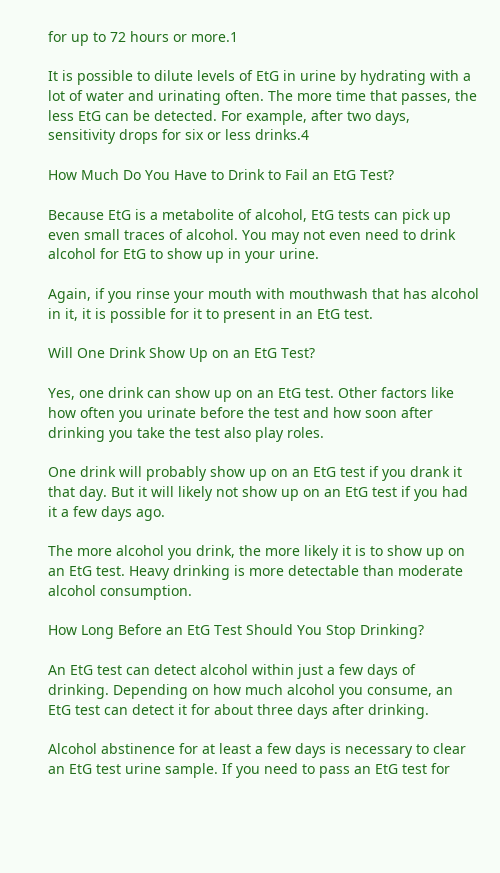for up to 72 hours or more.1

It is possible to dilute levels of EtG in urine by hydrating with a lot of water and urinating often. The more time that passes, the less EtG can be detected. For example, after two days, sensitivity drops for six or less drinks.4

How Much Do You Have to Drink to Fail an EtG Test?

Because EtG is a metabolite of alcohol, EtG tests can pick up even small traces of alcohol. You may not even need to drink alcohol for EtG to show up in your urine.

Again, if you rinse your mouth with mouthwash that has alcohol in it, it is possible for it to present in an EtG test.

Will One Drink Show Up on an EtG Test?

Yes, one drink can show up on an EtG test. Other factors like how often you urinate before the test and how soon after drinking you take the test also play roles.

One drink will probably show up on an EtG test if you drank it that day. But it will likely not show up on an EtG test if you had it a few days ago.

The more alcohol you drink, the more likely it is to show up on an EtG test. Heavy drinking is more detectable than moderate alcohol consumption.

How Long Before an EtG Test Should You Stop Drinking?

An EtG test can detect alcohol within just a few days of drinking. Depending on how much alcohol you consume, an EtG test can detect it for about three days after drinking.

Alcohol abstinence for at least a few days is necessary to clear an EtG test urine sample. If you need to pass an EtG test for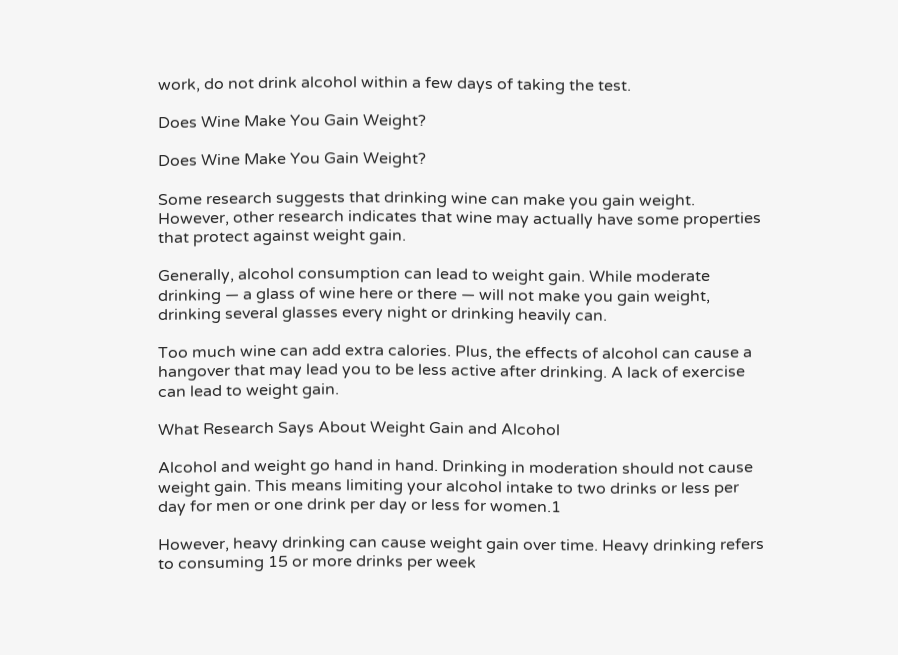work, do not drink alcohol within a few days of taking the test.

Does Wine Make You Gain Weight?

Does Wine Make You Gain Weight?

Some research suggests that drinking wine can make you gain weight. However, other research indicates that wine may actually have some properties that protect against weight gain.

Generally, alcohol consumption can lead to weight gain. While moderate drinking — a glass of wine here or there — will not make you gain weight, drinking several glasses every night or drinking heavily can.

Too much wine can add extra calories. Plus, the effects of alcohol can cause a hangover that may lead you to be less active after drinking. A lack of exercise can lead to weight gain.

What Research Says About Weight Gain and Alcohol

Alcohol and weight go hand in hand. Drinking in moderation should not cause weight gain. This means limiting your alcohol intake to two drinks or less per day for men or one drink per day or less for women.1

However, heavy drinking can cause weight gain over time. Heavy drinking refers to consuming 15 or more drinks per week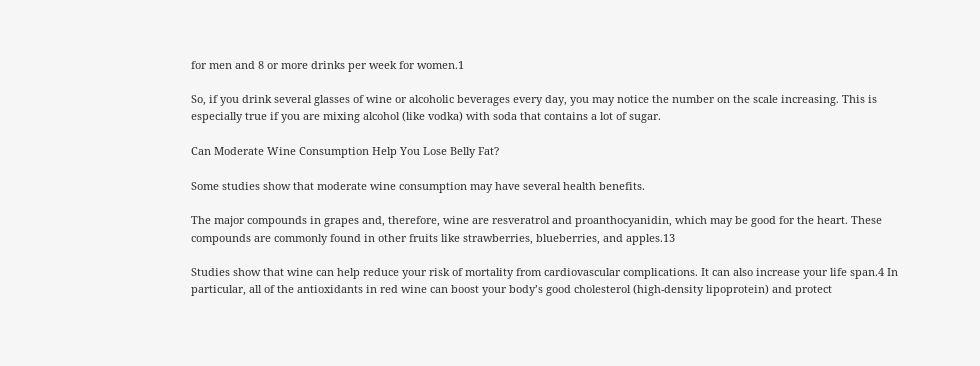for men and 8 or more drinks per week for women.1

So, if you drink several glasses of wine or alcoholic beverages every day, you may notice the number on the scale increasing. This is especially true if you are mixing alcohol (like vodka) with soda that contains a lot of sugar.

Can Moderate Wine Consumption Help You Lose Belly Fat?

Some studies show that moderate wine consumption may have several health benefits.

The major compounds in grapes and, therefore, wine are resveratrol and proanthocyanidin, which may be good for the heart. These compounds are commonly found in other fruits like strawberries, blueberries, and apples.13

Studies show that wine can help reduce your risk of mortality from cardiovascular complications. It can also increase your life span.4 In particular, all of the antioxidants in red wine can boost your body’s good cholesterol (high-density lipoprotein) and protect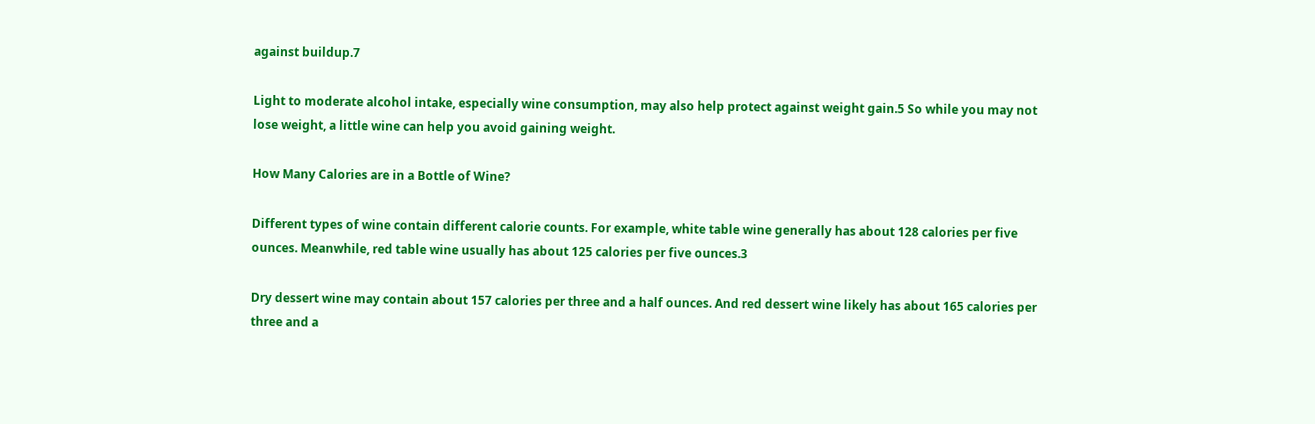against buildup.7

Light to moderate alcohol intake, especially wine consumption, may also help protect against weight gain.5 So while you may not lose weight, a little wine can help you avoid gaining weight.

How Many Calories are in a Bottle of Wine?

Different types of wine contain different calorie counts. For example, white table wine generally has about 128 calories per five ounces. Meanwhile, red table wine usually has about 125 calories per five ounces.3

Dry dessert wine may contain about 157 calories per three and a half ounces. And red dessert wine likely has about 165 calories per three and a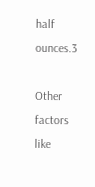half ounces.3

Other factors like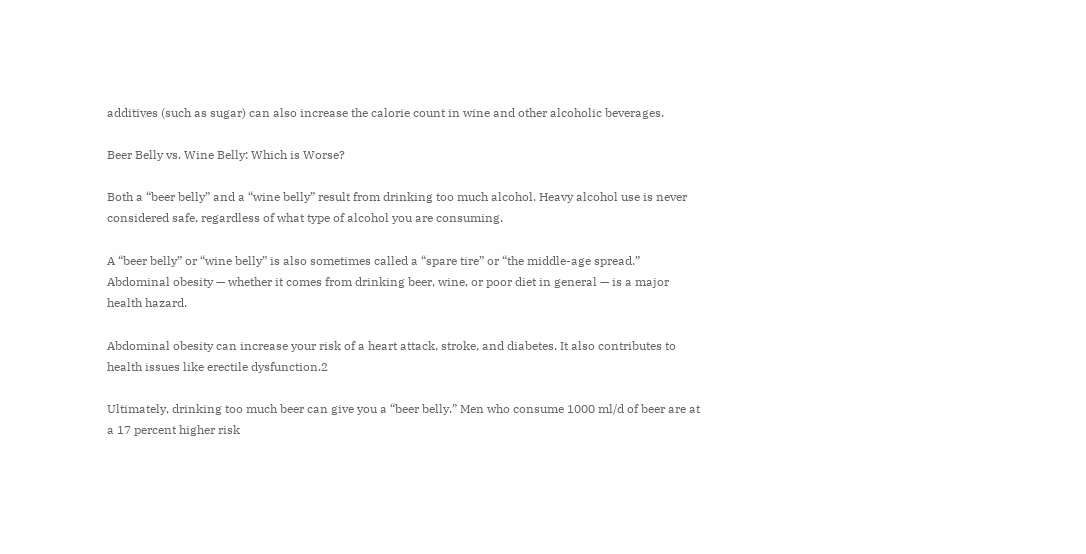additives (such as sugar) can also increase the calorie count in wine and other alcoholic beverages.

Beer Belly vs. Wine Belly: Which is Worse?

Both a “beer belly” and a “wine belly” result from drinking too much alcohol. Heavy alcohol use is never considered safe, regardless of what type of alcohol you are consuming.

A “beer belly” or “wine belly” is also sometimes called a “spare tire” or “the middle-age spread.” Abdominal obesity — whether it comes from drinking beer, wine, or poor diet in general — is a major health hazard.

Abdominal obesity can increase your risk of a heart attack, stroke, and diabetes. It also contributes to health issues like erectile dysfunction.2

Ultimately, drinking too much beer can give you a “beer belly.” Men who consume 1000 ml/d of beer are at a 17 percent higher risk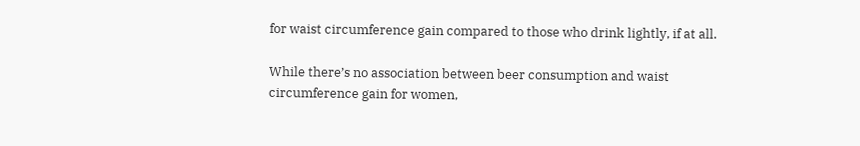for waist circumference gain compared to those who drink lightly, if at all.

While there’s no association between beer consumption and waist circumference gain for women,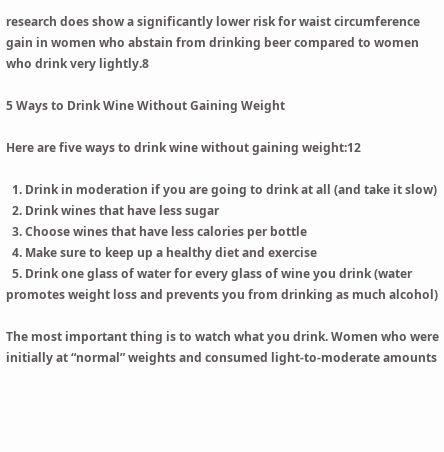research does show a significantly lower risk for waist circumference gain in women who abstain from drinking beer compared to women who drink very lightly.8

5 Ways to Drink Wine Without Gaining Weight

Here are five ways to drink wine without gaining weight:12

  1. Drink in moderation if you are going to drink at all (and take it slow)
  2. Drink wines that have less sugar
  3. Choose wines that have less calories per bottle
  4. Make sure to keep up a healthy diet and exercise
  5. Drink one glass of water for every glass of wine you drink (water promotes weight loss and prevents you from drinking as much alcohol)

The most important thing is to watch what you drink. Women who were initially at “normal” weights and consumed light-to-moderate amounts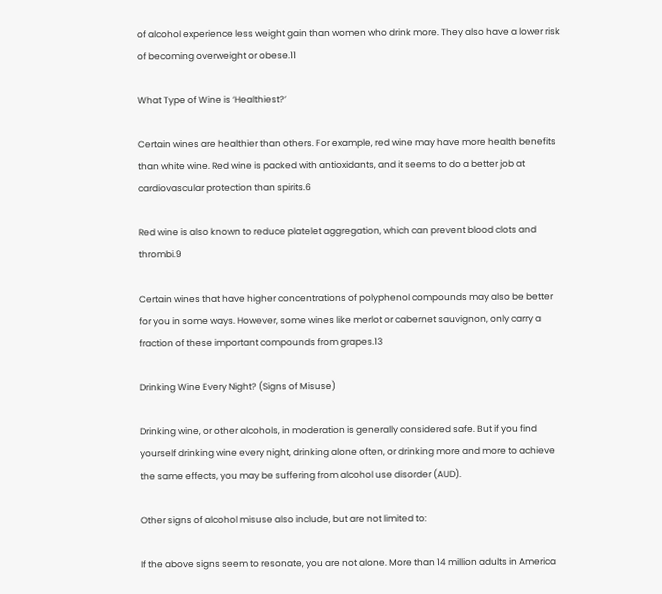of alcohol experience less weight gain than women who drink more. They also have a lower risk of becoming overweight or obese.11

What Type of Wine is ‘Healthiest?’

Certain wines are healthier than others. For example, red wine may have more health benefits than white wine. Red wine is packed with antioxidants, and it seems to do a better job at cardiovascular protection than spirits.6

Red wine is also known to reduce platelet aggregation, which can prevent blood clots and thrombi.9

Certain wines that have higher concentrations of polyphenol compounds may also be better for you in some ways. However, some wines like merlot or cabernet sauvignon, only carry a fraction of these important compounds from grapes.13

Drinking Wine Every Night? (Signs of Misuse)

Drinking wine, or other alcohols, in moderation is generally considered safe. But if you find yourself drinking wine every night, drinking alone often, or drinking more and more to achieve the same effects, you may be suffering from alcohol use disorder (AUD).

Other signs of alcohol misuse also include, but are not limited to:

If the above signs seem to resonate, you are not alone. More than 14 million adults in America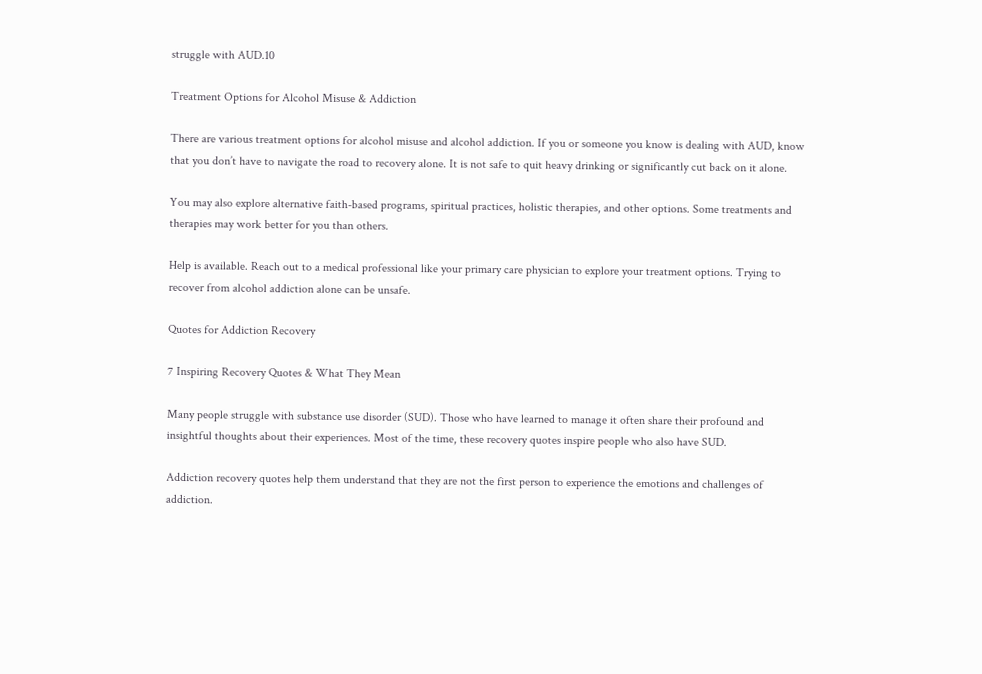struggle with AUD.10

Treatment Options for Alcohol Misuse & Addiction

There are various treatment options for alcohol misuse and alcohol addiction. If you or someone you know is dealing with AUD, know that you don’t have to navigate the road to recovery alone. It is not safe to quit heavy drinking or significantly cut back on it alone.

You may also explore alternative faith-based programs, spiritual practices, holistic therapies, and other options. Some treatments and therapies may work better for you than others.

Help is available. Reach out to a medical professional like your primary care physician to explore your treatment options. Trying to recover from alcohol addiction alone can be unsafe.

Quotes for Addiction Recovery

7 Inspiring Recovery Quotes & What They Mean

Many people struggle with substance use disorder (SUD). Those who have learned to manage it often share their profound and insightful thoughts about their experiences. Most of the time, these recovery quotes inspire people who also have SUD.

Addiction recovery quotes help them understand that they are not the first person to experience the emotions and challenges of addiction.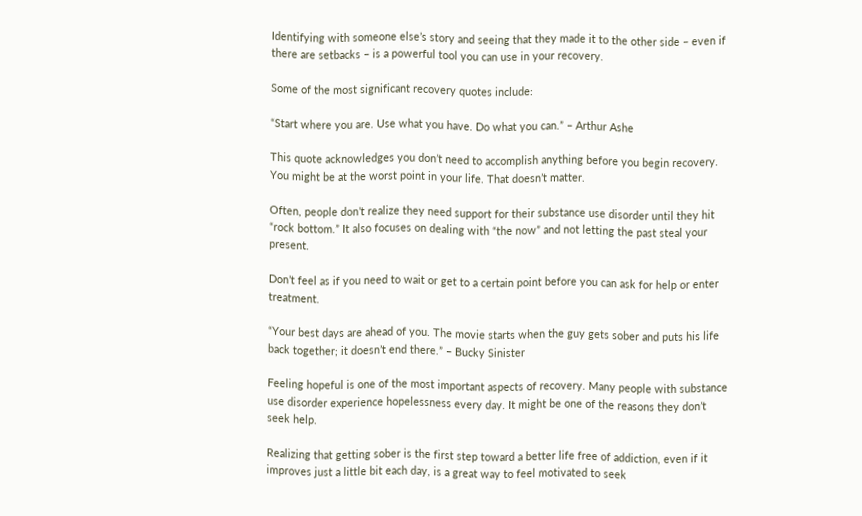Identifying with someone else’s story and seeing that they made it to the other side – even if there are setbacks – is a powerful tool you can use in your recovery.

Some of the most significant recovery quotes include:

“Start where you are. Use what you have. Do what you can.” – Arthur Ashe

This quote acknowledges you don’t need to accomplish anything before you begin recovery. You might be at the worst point in your life. That doesn’t matter.

Often, people don’t realize they need support for their substance use disorder until they hit “rock bottom.” It also focuses on dealing with “the now” and not letting the past steal your present.

Don’t feel as if you need to wait or get to a certain point before you can ask for help or enter treatment.

“Your best days are ahead of you. The movie starts when the guy gets sober and puts his life back together; it doesn’t end there.” – Bucky Sinister

Feeling hopeful is one of the most important aspects of recovery. Many people with substance use disorder experience hopelessness every day. It might be one of the reasons they don’t seek help.

Realizing that getting sober is the first step toward a better life free of addiction, even if it improves just a little bit each day, is a great way to feel motivated to seek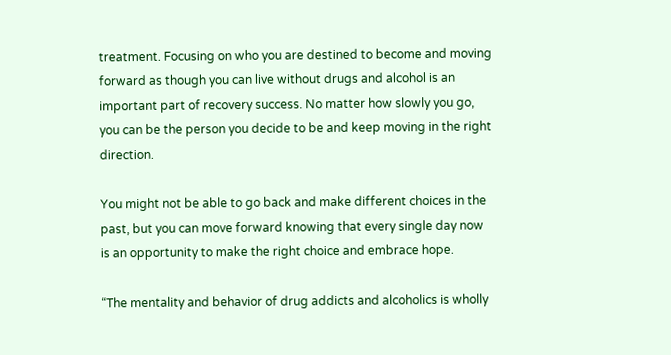treatment. Focusing on who you are destined to become and moving forward as though you can live without drugs and alcohol is an important part of recovery success. No matter how slowly you go, you can be the person you decide to be and keep moving in the right direction.

You might not be able to go back and make different choices in the past, but you can move forward knowing that every single day now is an opportunity to make the right choice and embrace hope.

“The mentality and behavior of drug addicts and alcoholics is wholly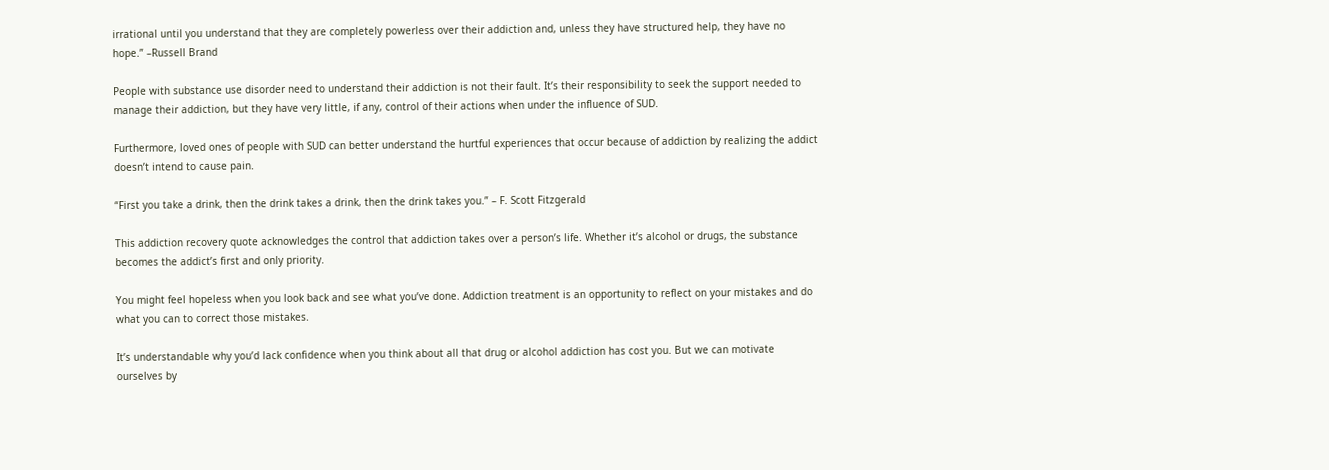irrational until you understand that they are completely powerless over their addiction and, unless they have structured help, they have no hope.” –Russell Brand

People with substance use disorder need to understand their addiction is not their fault. It’s their responsibility to seek the support needed to manage their addiction, but they have very little, if any, control of their actions when under the influence of SUD.

Furthermore, loved ones of people with SUD can better understand the hurtful experiences that occur because of addiction by realizing the addict doesn’t intend to cause pain.

“First you take a drink, then the drink takes a drink, then the drink takes you.” – F. Scott Fitzgerald

This addiction recovery quote acknowledges the control that addiction takes over a person’s life. Whether it’s alcohol or drugs, the substance becomes the addict’s first and only priority.

You might feel hopeless when you look back and see what you’ve done. Addiction treatment is an opportunity to reflect on your mistakes and do what you can to correct those mistakes.

It’s understandable why you’d lack confidence when you think about all that drug or alcohol addiction has cost you. But we can motivate ourselves by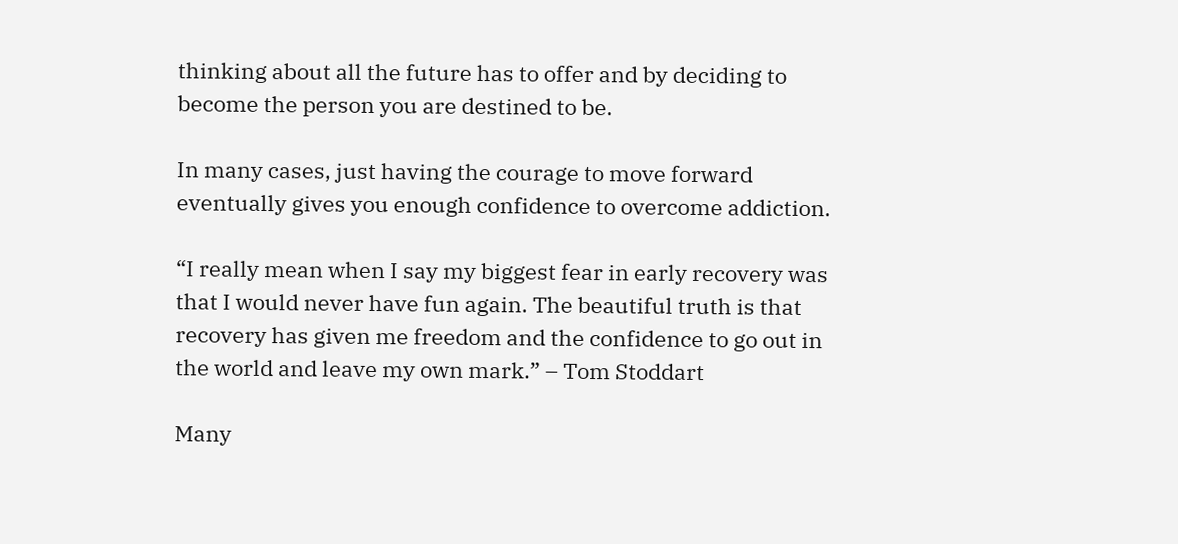thinking about all the future has to offer and by deciding to become the person you are destined to be.

In many cases, just having the courage to move forward eventually gives you enough confidence to overcome addiction.

“I really mean when I say my biggest fear in early recovery was that I would never have fun again. The beautiful truth is that recovery has given me freedom and the confidence to go out in the world and leave my own mark.” – Tom Stoddart

Many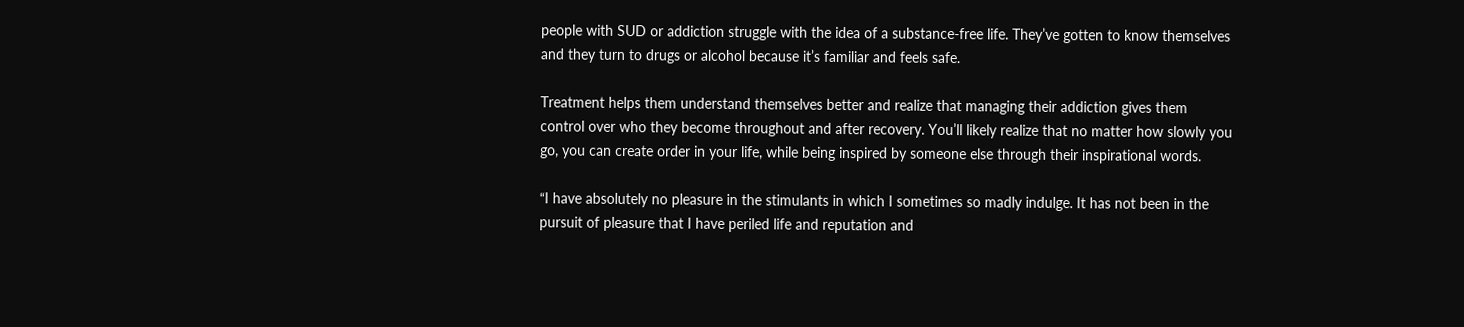people with SUD or addiction struggle with the idea of a substance-free life. They’ve gotten to know themselves and they turn to drugs or alcohol because it’s familiar and feels safe.

Treatment helps them understand themselves better and realize that managing their addiction gives them control over who they become throughout and after recovery. You’ll likely realize that no matter how slowly you go, you can create order in your life, while being inspired by someone else through their inspirational words.

“I have absolutely no pleasure in the stimulants in which I sometimes so madly indulge. It has not been in the pursuit of pleasure that I have periled life and reputation and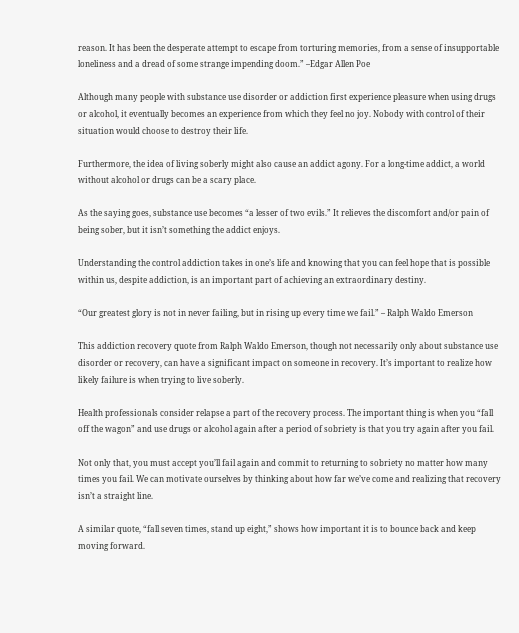reason. It has been the desperate attempt to escape from torturing memories, from a sense of insupportable loneliness and a dread of some strange impending doom.” –Edgar Allen Poe

Although many people with substance use disorder or addiction first experience pleasure when using drugs or alcohol, it eventually becomes an experience from which they feel no joy. Nobody with control of their situation would choose to destroy their life.

Furthermore, the idea of living soberly might also cause an addict agony. For a long-time addict, a world without alcohol or drugs can be a scary place.

As the saying goes, substance use becomes “a lesser of two evils.” It relieves the discomfort and/or pain of being sober, but it isn’t something the addict enjoys.

Understanding the control addiction takes in one’s life and knowing that you can feel hope that is possible within us, despite addiction, is an important part of achieving an extraordinary destiny.

“Our greatest glory is not in never failing, but in rising up every time we fail.” – Ralph Waldo Emerson

This addiction recovery quote from Ralph Waldo Emerson, though not necessarily only about substance use disorder or recovery, can have a significant impact on someone in recovery. It’s important to realize how likely failure is when trying to live soberly.

Health professionals consider relapse a part of the recovery process. The important thing is when you “fall off the wagon” and use drugs or alcohol again after a period of sobriety is that you try again after you fail.

Not only that, you must accept you’ll fail again and commit to returning to sobriety no matter how many times you fail. We can motivate ourselves by thinking about how far we’ve come and realizing that recovery isn’t a straight line.

A similar quote, “fall seven times, stand up eight,” shows how important it is to bounce back and keep moving forward.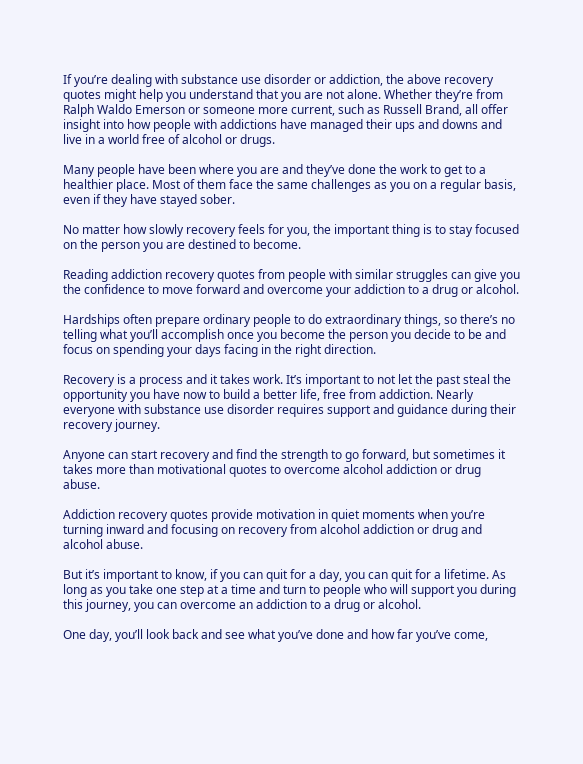If you’re dealing with substance use disorder or addiction, the above recovery quotes might help you understand that you are not alone. Whether they’re from Ralph Waldo Emerson or someone more current, such as Russell Brand, all offer insight into how people with addictions have managed their ups and downs and live in a world free of alcohol or drugs.

Many people have been where you are and they’ve done the work to get to a healthier place. Most of them face the same challenges as you on a regular basis, even if they have stayed sober.

No matter how slowly recovery feels for you, the important thing is to stay focused on the person you are destined to become.

Reading addiction recovery quotes from people with similar struggles can give you the confidence to move forward and overcome your addiction to a drug or alcohol.

Hardships often prepare ordinary people to do extraordinary things, so there’s no telling what you’ll accomplish once you become the person you decide to be and focus on spending your days facing in the right direction.

Recovery is a process and it takes work. It’s important to not let the past steal the opportunity you have now to build a better life, free from addiction. Nearly everyone with substance use disorder requires support and guidance during their recovery journey.

Anyone can start recovery and find the strength to go forward, but sometimes it takes more than motivational quotes to overcome alcohol addiction or drug abuse.

Addiction recovery quotes provide motivation in quiet moments when you’re turning inward and focusing on recovery from alcohol addiction or drug and alcohol abuse.

But it’s important to know, if you can quit for a day, you can quit for a lifetime. As long as you take one step at a time and turn to people who will support you during this journey, you can overcome an addiction to a drug or alcohol.

One day, you’ll look back and see what you’ve done and how far you’ve come,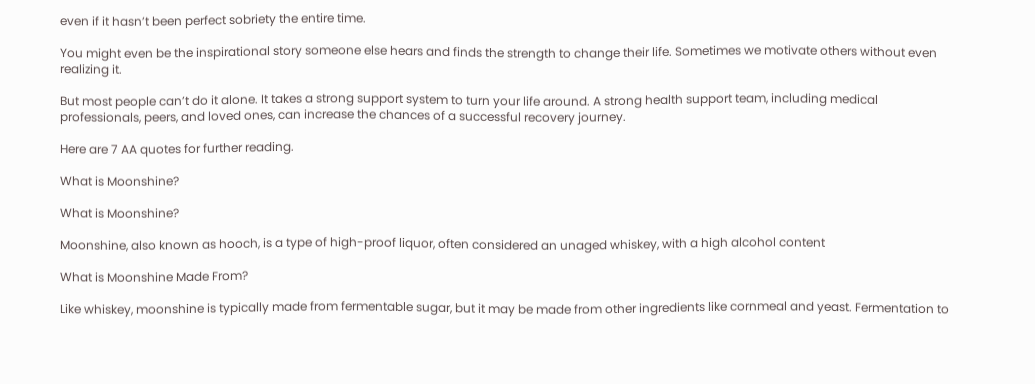even if it hasn’t been perfect sobriety the entire time.

You might even be the inspirational story someone else hears and finds the strength to change their life. Sometimes we motivate others without even realizing it.

But most people can’t do it alone. It takes a strong support system to turn your life around. A strong health support team, including medical professionals, peers, and loved ones, can increase the chances of a successful recovery journey.

Here are 7 AA quotes for further reading.

What is Moonshine?

What is Moonshine?

Moonshine, also known as hooch, is a type of high-proof liquor, often considered an unaged whiskey, with a high alcohol content

What is Moonshine Made From?

Like whiskey, moonshine is typically made from fermentable sugar, but it may be made from other ingredients like cornmeal and yeast. Fermentation to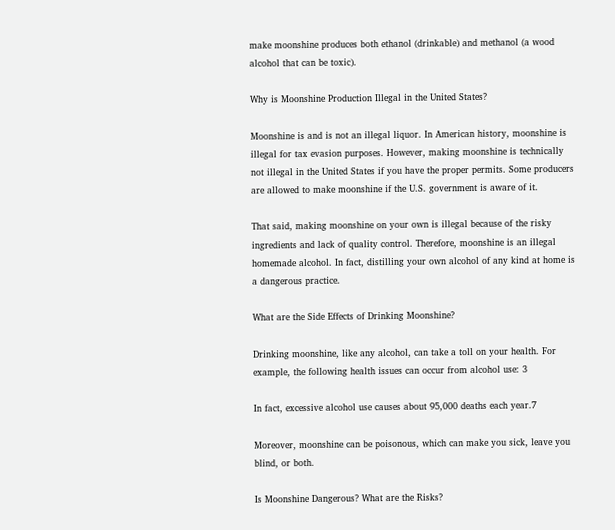make moonshine produces both ethanol (drinkable) and methanol (a wood alcohol that can be toxic).

Why is Moonshine Production Illegal in the United States?

Moonshine is and is not an illegal liquor. In American history, moonshine is illegal for tax evasion purposes. However, making moonshine is technically not illegal in the United States if you have the proper permits. Some producers are allowed to make moonshine if the U.S. government is aware of it.

That said, making moonshine on your own is illegal because of the risky ingredients and lack of quality control. Therefore, moonshine is an illegal homemade alcohol. In fact, distilling your own alcohol of any kind at home is a dangerous practice.

What are the Side Effects of Drinking Moonshine?

Drinking moonshine, like any alcohol, can take a toll on your health. For example, the following health issues can occur from alcohol use: 3

In fact, excessive alcohol use causes about 95,000 deaths each year.7

Moreover, moonshine can be poisonous, which can make you sick, leave you blind, or both.

Is Moonshine Dangerous? What are the Risks?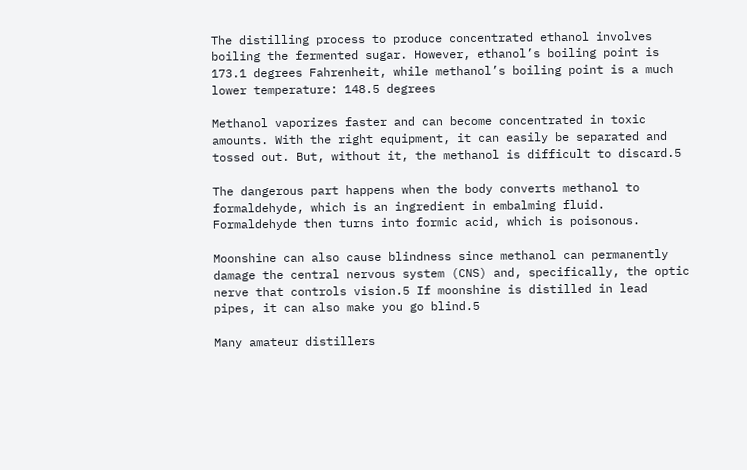The distilling process to produce concentrated ethanol involves boiling the fermented sugar. However, ethanol’s boiling point is 173.1 degrees Fahrenheit, while methanol’s boiling point is a much lower temperature: 148.5 degrees

Methanol vaporizes faster and can become concentrated in toxic amounts. With the right equipment, it can easily be separated and tossed out. But, without it, the methanol is difficult to discard.5

The dangerous part happens when the body converts methanol to formaldehyde, which is an ingredient in embalming fluid. Formaldehyde then turns into formic acid, which is poisonous.

Moonshine can also cause blindness since methanol can permanently damage the central nervous system (CNS) and, specifically, the optic nerve that controls vision.5 If moonshine is distilled in lead pipes, it can also make you go blind.5

Many amateur distillers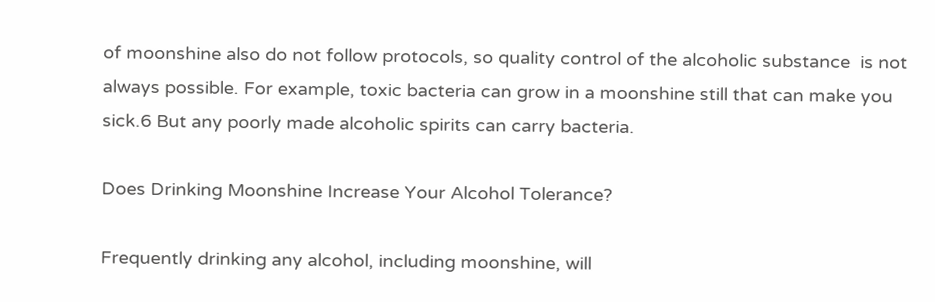of moonshine also do not follow protocols, so quality control of the alcoholic substance  is not always possible. For example, toxic bacteria can grow in a moonshine still that can make you sick.6 But any poorly made alcoholic spirits can carry bacteria.

Does Drinking Moonshine Increase Your Alcohol Tolerance?

Frequently drinking any alcohol, including moonshine, will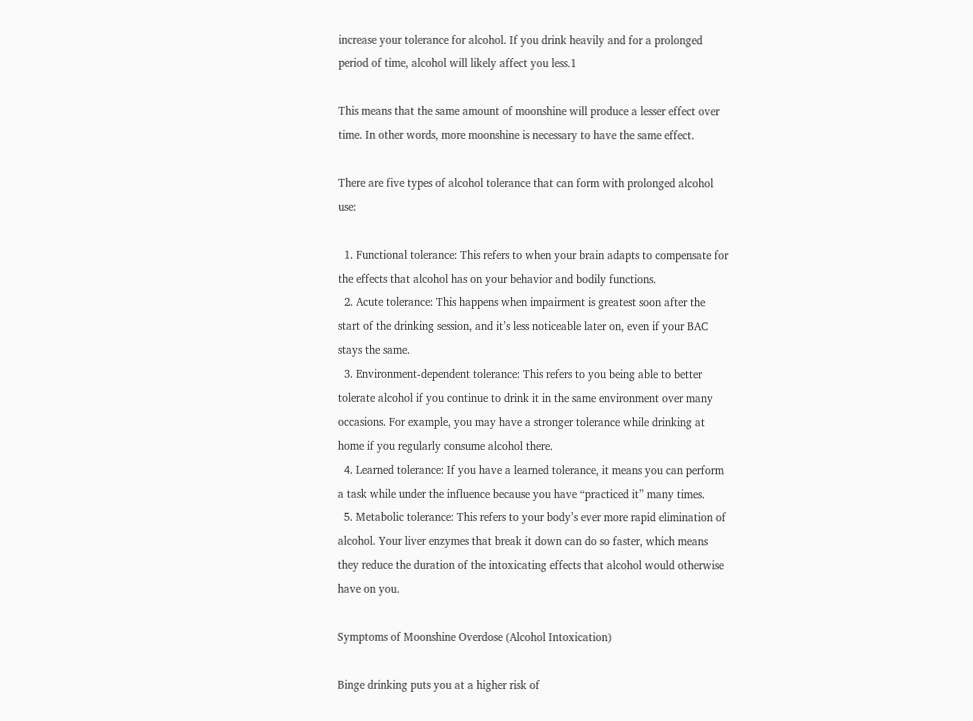increase your tolerance for alcohol. If you drink heavily and for a prolonged period of time, alcohol will likely affect you less.1

This means that the same amount of moonshine will produce a lesser effect over time. In other words, more moonshine is necessary to have the same effect.

There are five types of alcohol tolerance that can form with prolonged alcohol use:

  1. Functional tolerance: This refers to when your brain adapts to compensate for the effects that alcohol has on your behavior and bodily functions.
  2. Acute tolerance: This happens when impairment is greatest soon after the start of the drinking session, and it’s less noticeable later on, even if your BAC stays the same.
  3. Environment-dependent tolerance: This refers to you being able to better tolerate alcohol if you continue to drink it in the same environment over many occasions. For example, you may have a stronger tolerance while drinking at home if you regularly consume alcohol there.
  4. Learned tolerance: If you have a learned tolerance, it means you can perform a task while under the influence because you have “practiced it” many times.
  5. Metabolic tolerance: This refers to your body’s ever more rapid elimination of alcohol. Your liver enzymes that break it down can do so faster, which means they reduce the duration of the intoxicating effects that alcohol would otherwise have on you.

Symptoms of Moonshine Overdose (Alcohol Intoxication)

Binge drinking puts you at a higher risk of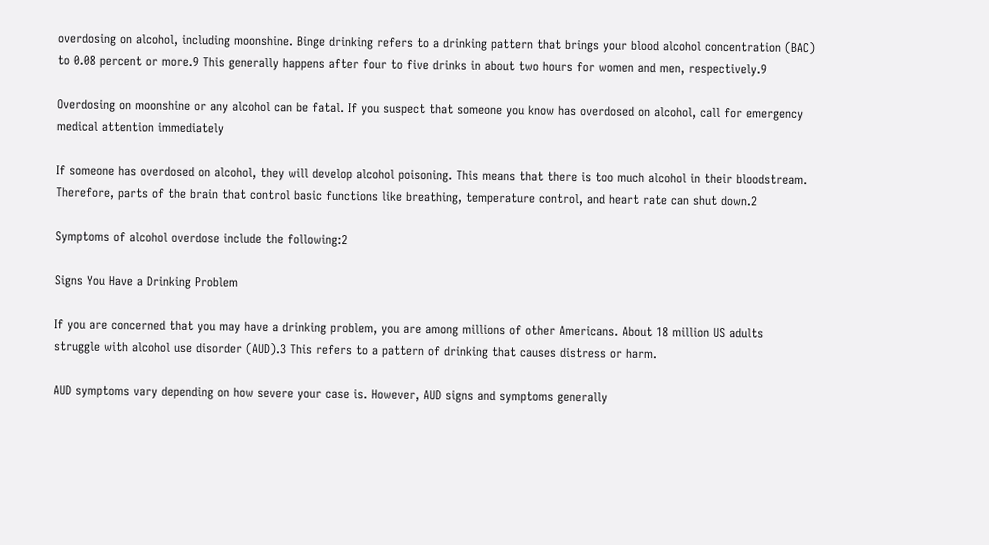overdosing on alcohol, including moonshine. Binge drinking refers to a drinking pattern that brings your blood alcohol concentration (BAC) to 0.08 percent or more.9 This generally happens after four to five drinks in about two hours for women and men, respectively.9

Overdosing on moonshine or any alcohol can be fatal. If you suspect that someone you know has overdosed on alcohol, call for emergency medical attention immediately

If someone has overdosed on alcohol, they will develop alcohol poisoning. This means that there is too much alcohol in their bloodstream. Therefore, parts of the brain that control basic functions like breathing, temperature control, and heart rate can shut down.2

Symptoms of alcohol overdose include the following:2

Signs You Have a Drinking Problem

If you are concerned that you may have a drinking problem, you are among millions of other Americans. About 18 million US adults struggle with alcohol use disorder (AUD).3 This refers to a pattern of drinking that causes distress or harm.

AUD symptoms vary depending on how severe your case is. However, AUD signs and symptoms generally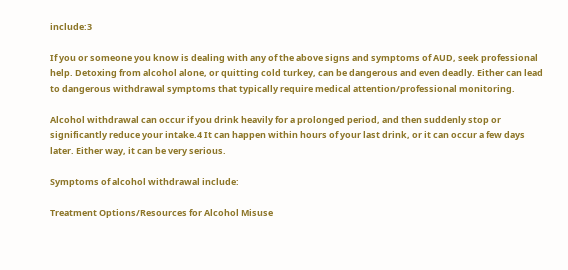include:3

If you or someone you know is dealing with any of the above signs and symptoms of AUD, seek professional help. Detoxing from alcohol alone, or quitting cold turkey, can be dangerous and even deadly. Either can lead to dangerous withdrawal symptoms that typically require medical attention/professional monitoring.

Alcohol withdrawal can occur if you drink heavily for a prolonged period, and then suddenly stop or significantly reduce your intake.4 It can happen within hours of your last drink, or it can occur a few days later. Either way, it can be very serious.

Symptoms of alcohol withdrawal include:

Treatment Options/Resources for Alcohol Misuse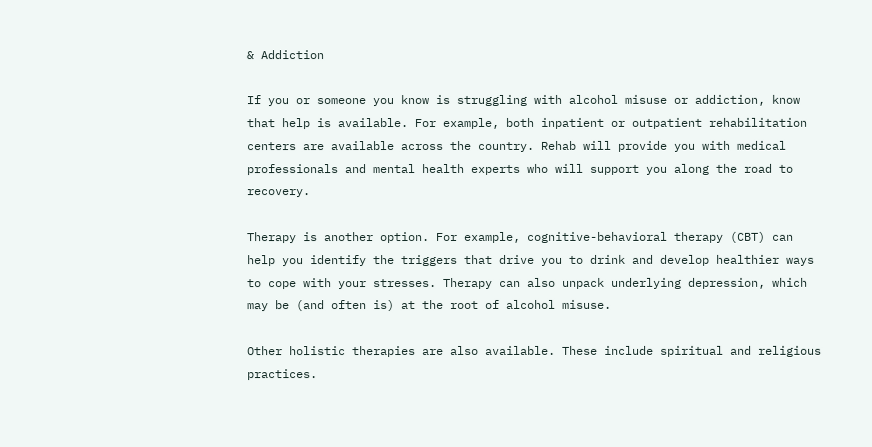& Addiction

If you or someone you know is struggling with alcohol misuse or addiction, know that help is available. For example, both inpatient or outpatient rehabilitation centers are available across the country. Rehab will provide you with medical professionals and mental health experts who will support you along the road to recovery.

Therapy is another option. For example, cognitive-behavioral therapy (CBT) can help you identify the triggers that drive you to drink and develop healthier ways to cope with your stresses. Therapy can also unpack underlying depression, which may be (and often is) at the root of alcohol misuse.

Other holistic therapies are also available. These include spiritual and religious practices.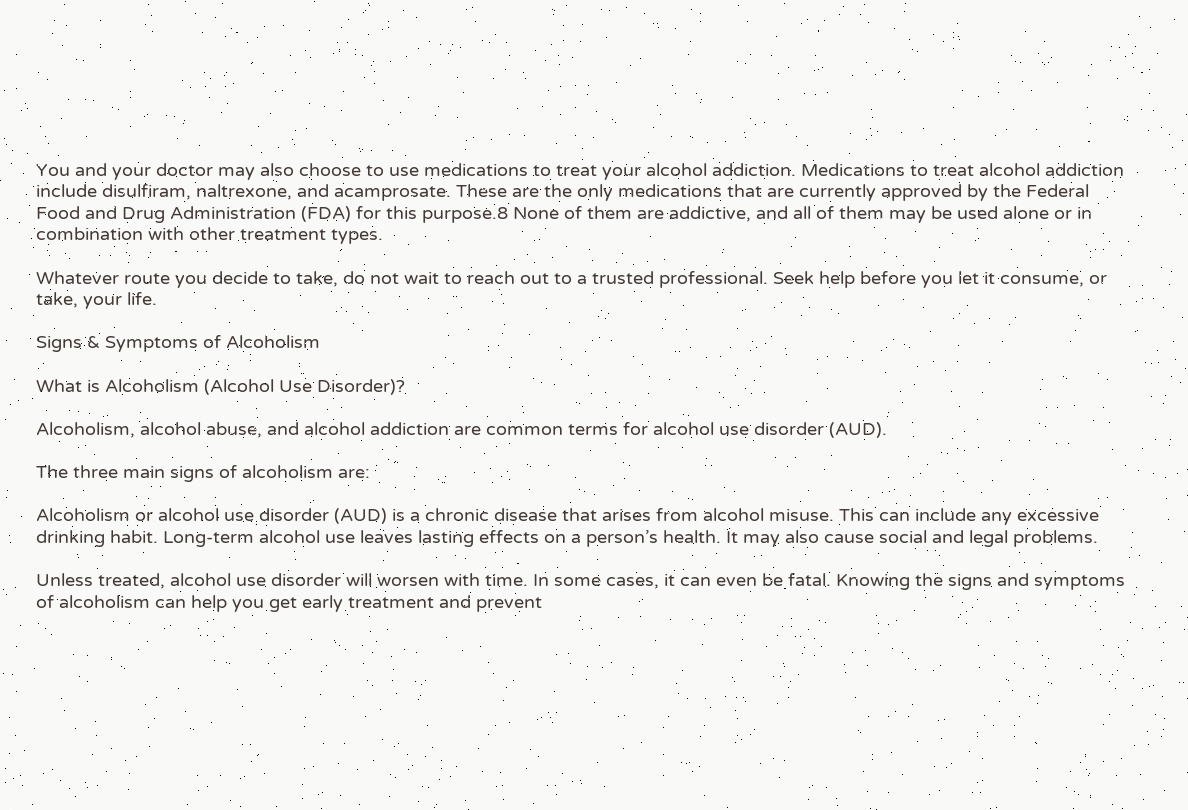You and your doctor may also choose to use medications to treat your alcohol addiction. Medications to treat alcohol addiction include disulfiram, naltrexone, and acamprosate. These are the only medications that are currently approved by the Federal Food and Drug Administration (FDA) for this purpose.8 None of them are addictive, and all of them may be used alone or in combination with other treatment types.

Whatever route you decide to take, do not wait to reach out to a trusted professional. Seek help before you let it consume, or take, your life.

Signs & Symptoms of Alcoholism

What is Alcoholism (Alcohol Use Disorder)?

Alcoholism, alcohol abuse, and alcohol addiction are common terms for alcohol use disorder (AUD).

The three main signs of alcoholism are:

Alcoholism or alcohol use disorder (AUD) is a chronic disease that arises from alcohol misuse. This can include any excessive drinking habit. Long-term alcohol use leaves lasting effects on a person’s health. It may also cause social and legal problems.

Unless treated, alcohol use disorder will worsen with time. In some cases, it can even be fatal. Knowing the signs and symptoms of alcoholism can help you get early treatment and prevent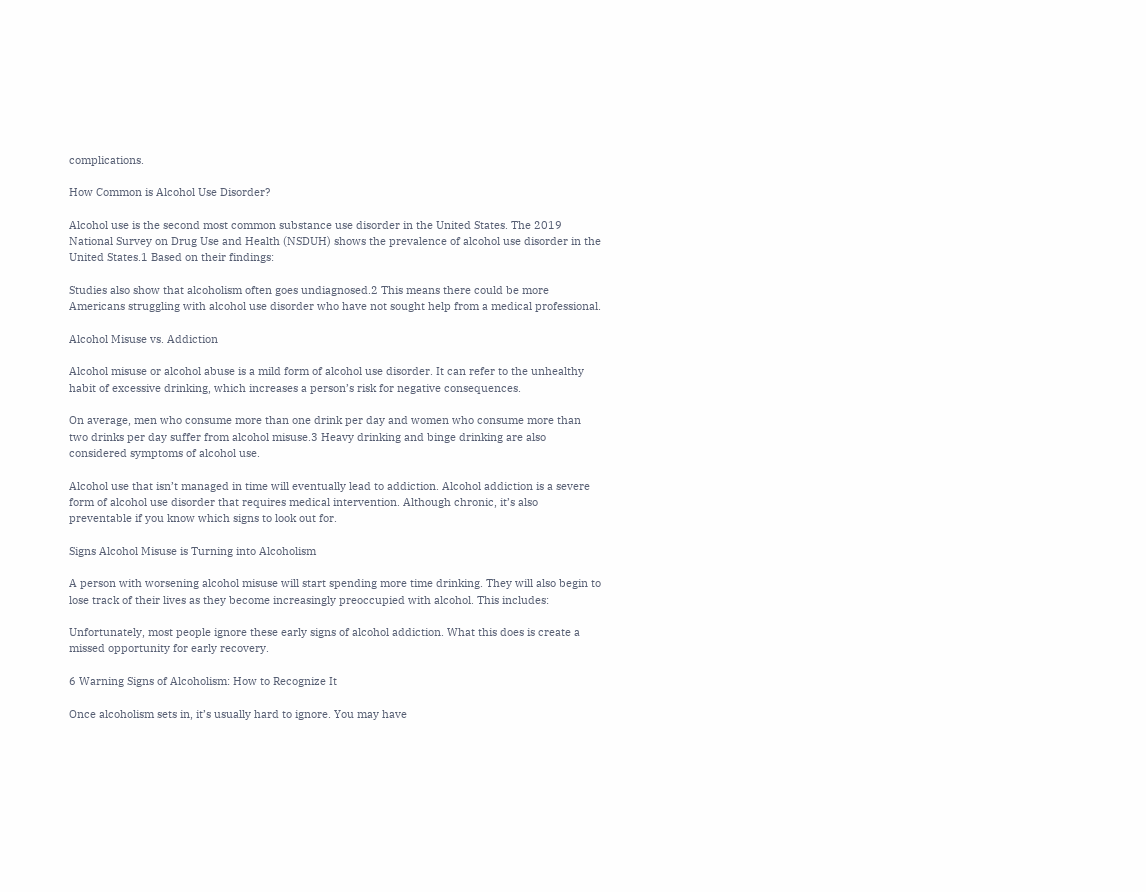complications.

How Common is Alcohol Use Disorder?

Alcohol use is the second most common substance use disorder in the United States. The 2019 National Survey on Drug Use and Health (NSDUH) shows the prevalence of alcohol use disorder in the United States.1 Based on their findings:

Studies also show that alcoholism often goes undiagnosed.2 This means there could be more Americans struggling with alcohol use disorder who have not sought help from a medical professional.

Alcohol Misuse vs. Addiction

Alcohol misuse or alcohol abuse is a mild form of alcohol use disorder. It can refer to the unhealthy habit of excessive drinking, which increases a person’s risk for negative consequences.

On average, men who consume more than one drink per day and women who consume more than two drinks per day suffer from alcohol misuse.3 Heavy drinking and binge drinking are also considered symptoms of alcohol use.

Alcohol use that isn’t managed in time will eventually lead to addiction. Alcohol addiction is a severe form of alcohol use disorder that requires medical intervention. Although chronic, it’s also preventable if you know which signs to look out for.

Signs Alcohol Misuse is Turning into Alcoholism

A person with worsening alcohol misuse will start spending more time drinking. They will also begin to lose track of their lives as they become increasingly preoccupied with alcohol. This includes:

Unfortunately, most people ignore these early signs of alcohol addiction. What this does is create a missed opportunity for early recovery.

6 Warning Signs of Alcoholism: How to Recognize It

Once alcoholism sets in, it’s usually hard to ignore. You may have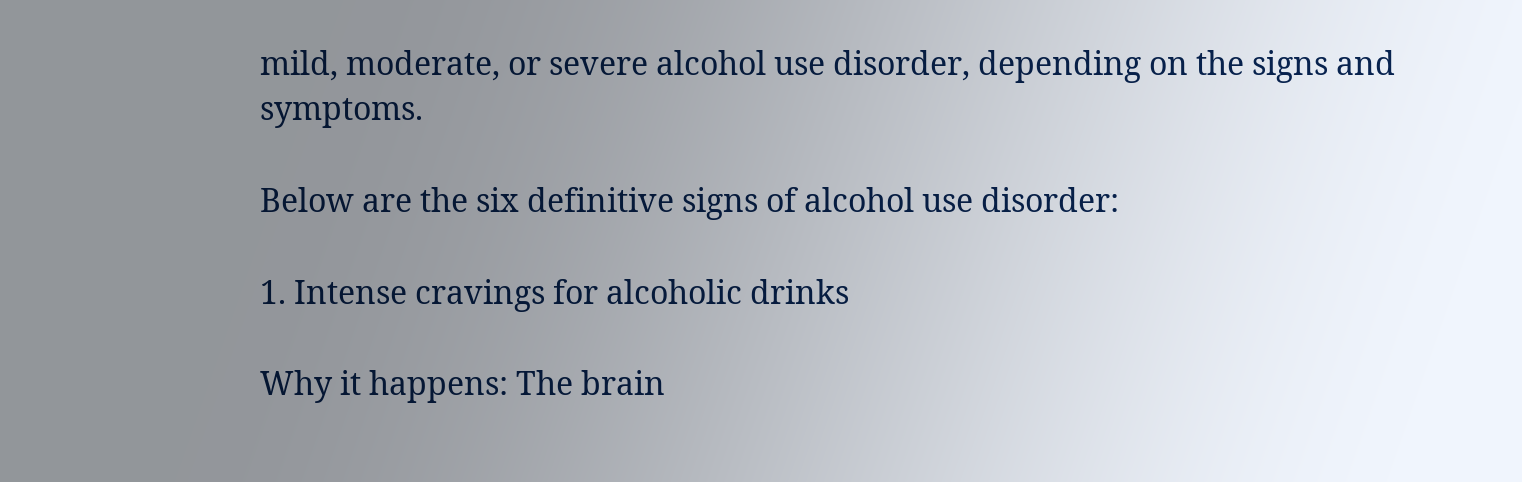mild, moderate, or severe alcohol use disorder, depending on the signs and symptoms.

Below are the six definitive signs of alcohol use disorder:

1. Intense cravings for alcoholic drinks

Why it happens: The brain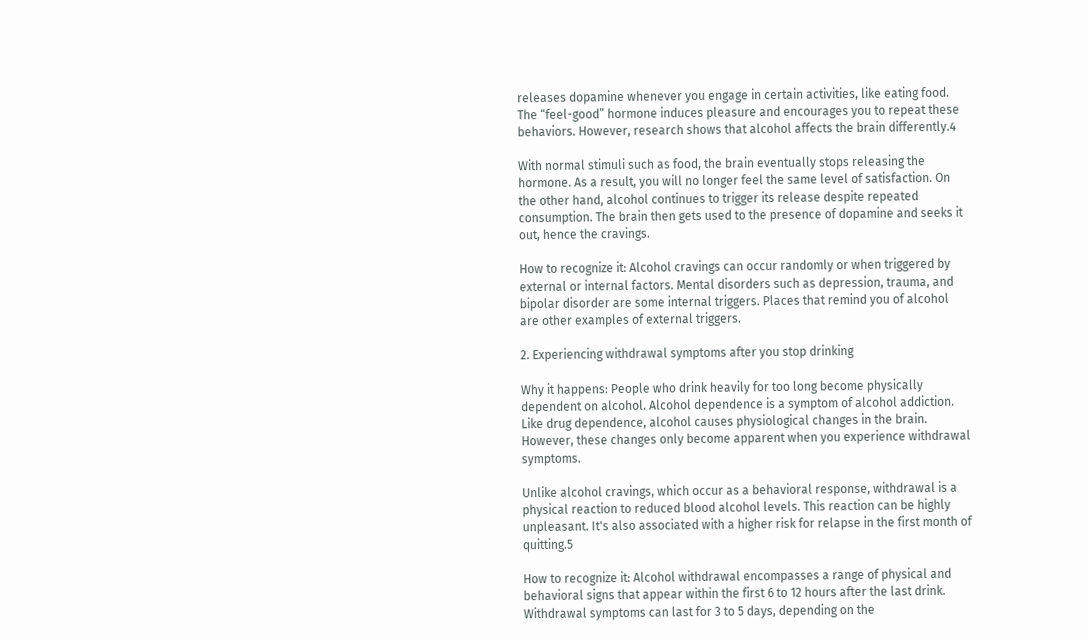releases dopamine whenever you engage in certain activities, like eating food. The “feel-good” hormone induces pleasure and encourages you to repeat these behaviors. However, research shows that alcohol affects the brain differently.4

With normal stimuli such as food, the brain eventually stops releasing the hormone. As a result, you will no longer feel the same level of satisfaction. On the other hand, alcohol continues to trigger its release despite repeated consumption. The brain then gets used to the presence of dopamine and seeks it out, hence the cravings.

How to recognize it: Alcohol cravings can occur randomly or when triggered by external or internal factors. Mental disorders such as depression, trauma, and bipolar disorder are some internal triggers. Places that remind you of alcohol are other examples of external triggers.

2. Experiencing withdrawal symptoms after you stop drinking

Why it happens: People who drink heavily for too long become physically dependent on alcohol. Alcohol dependence is a symptom of alcohol addiction. Like drug dependence, alcohol causes physiological changes in the brain. However, these changes only become apparent when you experience withdrawal symptoms.

Unlike alcohol cravings, which occur as a behavioral response, withdrawal is a physical reaction to reduced blood alcohol levels. This reaction can be highly unpleasant. It's also associated with a higher risk for relapse in the first month of quitting.5

How to recognize it: Alcohol withdrawal encompasses a range of physical and behavioral signs that appear within the first 6 to 12 hours after the last drink. Withdrawal symptoms can last for 3 to 5 days, depending on the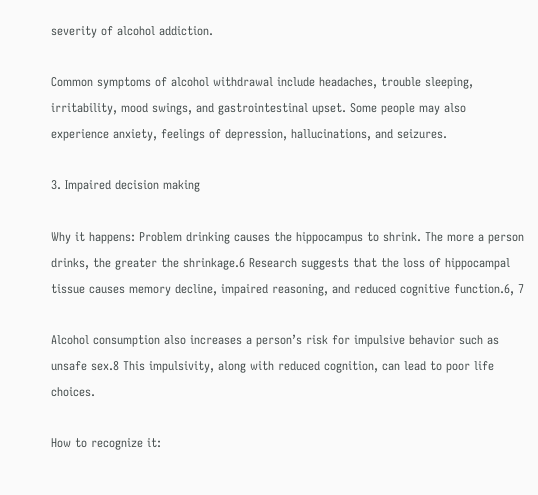severity of alcohol addiction.

Common symptoms of alcohol withdrawal include headaches, trouble sleeping, irritability, mood swings, and gastrointestinal upset. Some people may also experience anxiety, feelings of depression, hallucinations, and seizures.

3. Impaired decision making

Why it happens: Problem drinking causes the hippocampus to shrink. The more a person drinks, the greater the shrinkage.6 Research suggests that the loss of hippocampal tissue causes memory decline, impaired reasoning, and reduced cognitive function.6, 7

Alcohol consumption also increases a person’s risk for impulsive behavior such as unsafe sex.8 This impulsivity, along with reduced cognition, can lead to poor life choices.

How to recognize it: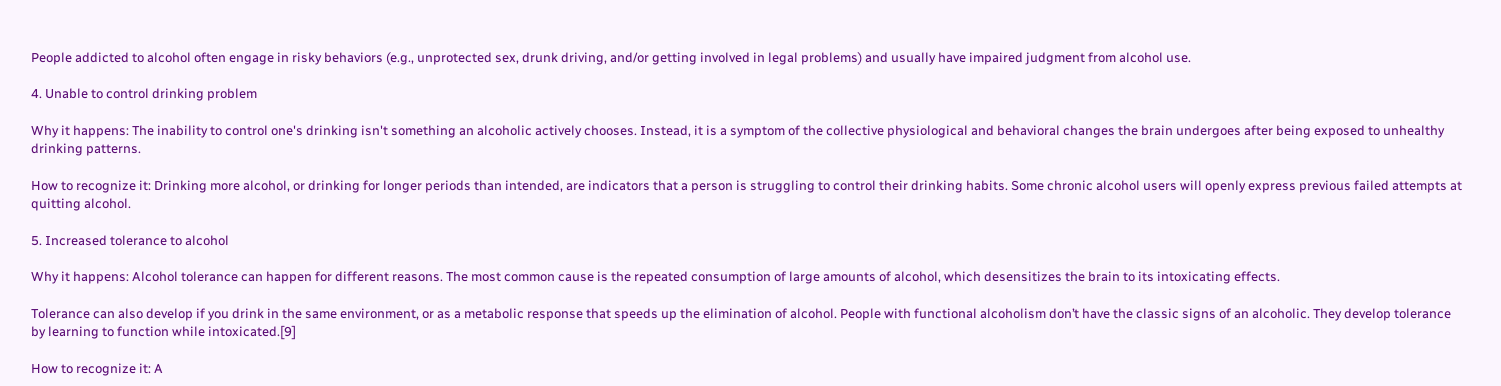People addicted to alcohol often engage in risky behaviors (e.g., unprotected sex, drunk driving, and/or getting involved in legal problems) and usually have impaired judgment from alcohol use.

4. Unable to control drinking problem

Why it happens: The inability to control one's drinking isn't something an alcoholic actively chooses. Instead, it is a symptom of the collective physiological and behavioral changes the brain undergoes after being exposed to unhealthy drinking patterns.

How to recognize it: Drinking more alcohol, or drinking for longer periods than intended, are indicators that a person is struggling to control their drinking habits. Some chronic alcohol users will openly express previous failed attempts at quitting alcohol.

5. Increased tolerance to alcohol

Why it happens: Alcohol tolerance can happen for different reasons. The most common cause is the repeated consumption of large amounts of alcohol, which desensitizes the brain to its intoxicating effects.

Tolerance can also develop if you drink in the same environment, or as a metabolic response that speeds up the elimination of alcohol. People with functional alcoholism don’t have the classic signs of an alcoholic. They develop tolerance by learning to function while intoxicated.[9]

How to recognize it: A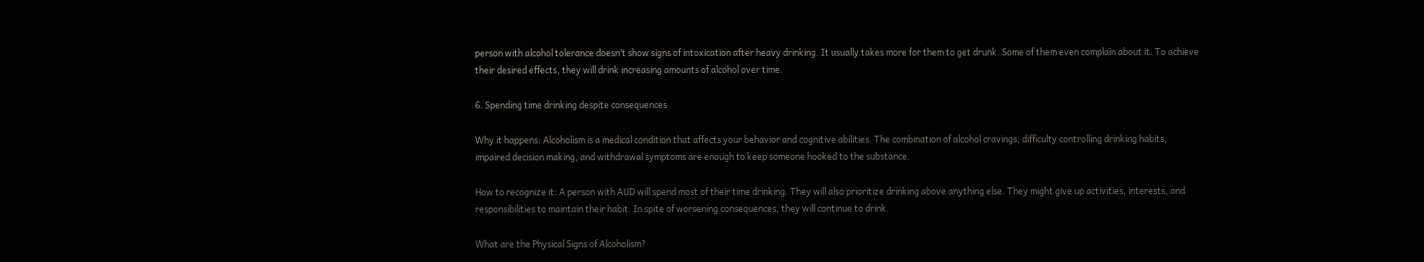person with alcohol tolerance doesn’t show signs of intoxication after heavy drinking. It usually takes more for them to get drunk. Some of them even complain about it. To achieve their desired effects, they will drink increasing amounts of alcohol over time.

6. Spending time drinking despite consequences

Why it happens: Alcoholism is a medical condition that affects your behavior and cognitive abilities. The combination of alcohol cravings, difficulty controlling drinking habits, impaired decision making, and withdrawal symptoms are enough to keep someone hooked to the substance.

How to recognize it: A person with AUD will spend most of their time drinking. They will also prioritize drinking above anything else. They might give up activities, interests, and responsibilities to maintain their habit. In spite of worsening consequences, they will continue to drink.

What are the Physical Signs of Alcoholism?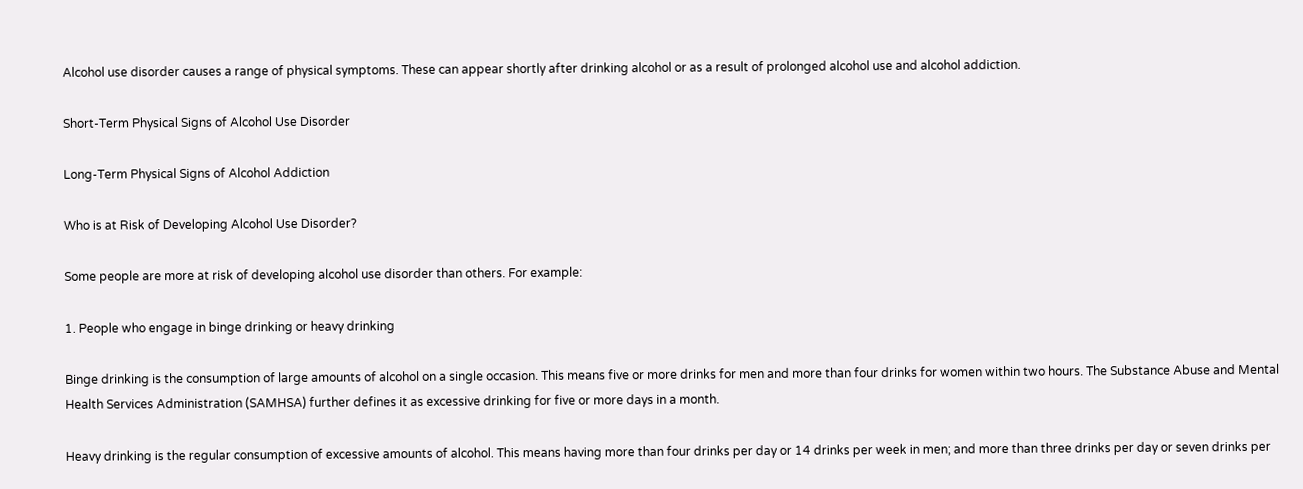Alcohol use disorder causes a range of physical symptoms. These can appear shortly after drinking alcohol or as a result of prolonged alcohol use and alcohol addiction.

Short-Term Physical Signs of Alcohol Use Disorder

Long-Term Physical Signs of Alcohol Addiction

Who is at Risk of Developing Alcohol Use Disorder?

Some people are more at risk of developing alcohol use disorder than others. For example:

1. People who engage in binge drinking or heavy drinking

Binge drinking is the consumption of large amounts of alcohol on a single occasion. This means five or more drinks for men and more than four drinks for women within two hours. The Substance Abuse and Mental Health Services Administration (SAMHSA) further defines it as excessive drinking for five or more days in a month.

Heavy drinking is the regular consumption of excessive amounts of alcohol. This means having more than four drinks per day or 14 drinks per week in men; and more than three drinks per day or seven drinks per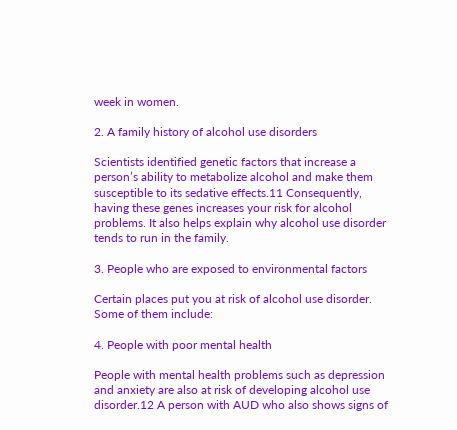week in women.

2. A family history of alcohol use disorders

Scientists identified genetic factors that increase a person’s ability to metabolize alcohol and make them susceptible to its sedative effects.11 Consequently, having these genes increases your risk for alcohol problems. It also helps explain why alcohol use disorder tends to run in the family.

3. People who are exposed to environmental factors

Certain places put you at risk of alcohol use disorder. Some of them include:

4. People with poor mental health

People with mental health problems such as depression and anxiety are also at risk of developing alcohol use disorder.12 A person with AUD who also shows signs of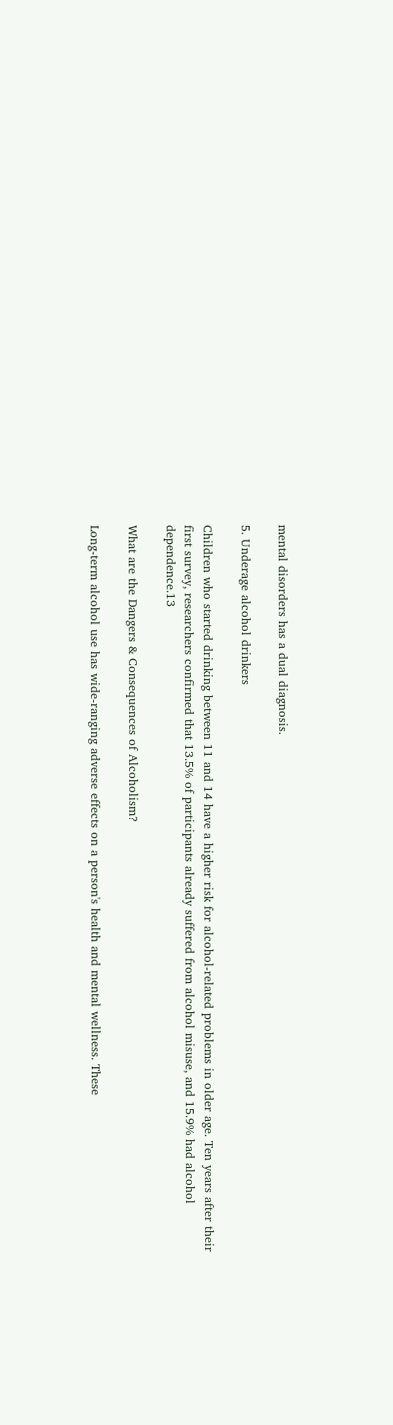mental disorders has a dual diagnosis.

5. Underage alcohol drinkers

Children who started drinking between 11 and 14 have a higher risk for alcohol-related problems in older age. Ten years after their first survey, researchers confirmed that 13.5% of participants already suffered from alcohol misuse, and 15.9% had alcohol dependence.13

What are the Dangers & Consequences of Alcoholism?

Long-term alcohol use has wide-ranging adverse effects on a person's health and mental wellness. These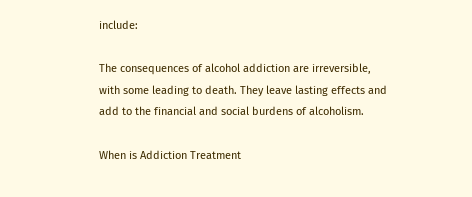include:

The consequences of alcohol addiction are irreversible, with some leading to death. They leave lasting effects and add to the financial and social burdens of alcoholism.

When is Addiction Treatment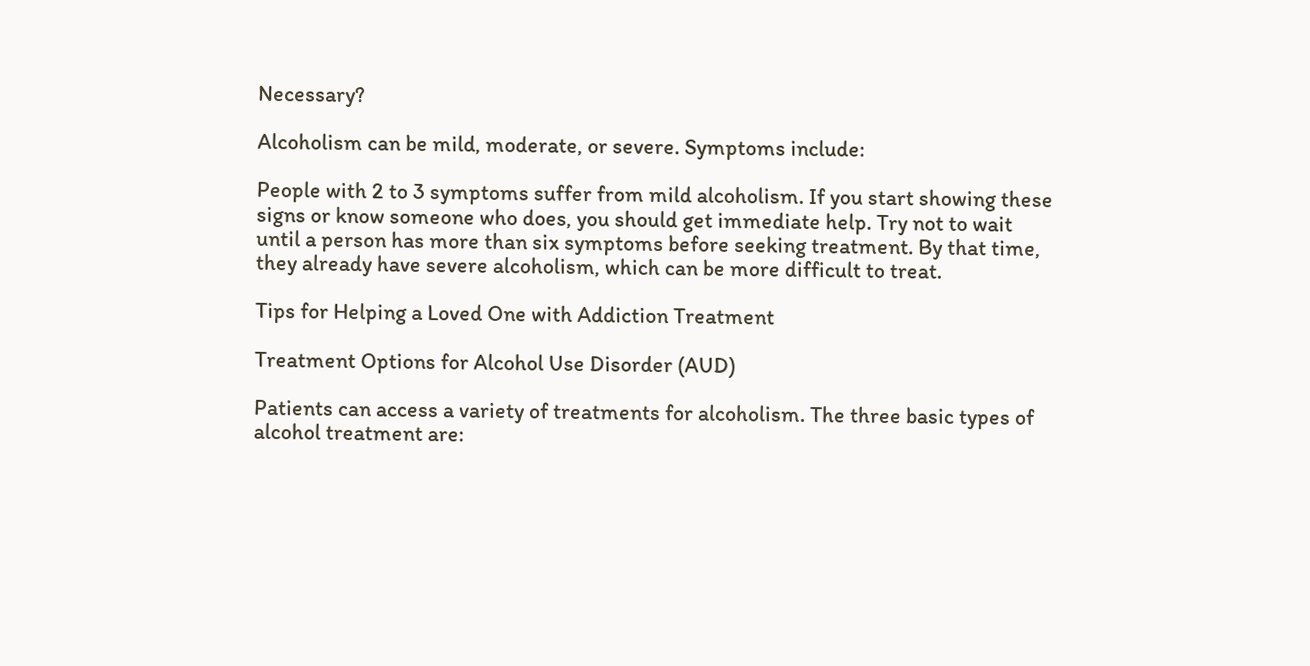Necessary?

Alcoholism can be mild, moderate, or severe. Symptoms include:

People with 2 to 3 symptoms suffer from mild alcoholism. If you start showing these signs or know someone who does, you should get immediate help. Try not to wait until a person has more than six symptoms before seeking treatment. By that time, they already have severe alcoholism, which can be more difficult to treat.

Tips for Helping a Loved One with Addiction Treatment

Treatment Options for Alcohol Use Disorder (AUD)

Patients can access a variety of treatments for alcoholism. The three basic types of alcohol treatment are: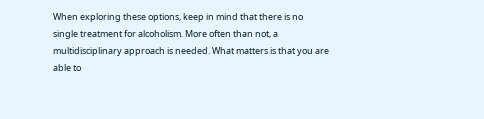When exploring these options, keep in mind that there is no single treatment for alcoholism. More often than not, a multidisciplinary approach is needed. What matters is that you are able to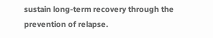sustain long-term recovery through the prevention of relapse.